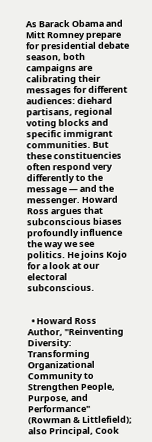As Barack Obama and Mitt Romney prepare for presidential debate season, both campaigns are calibrating their messages for different audiences: diehard partisans, regional voting blocks and specific immigrant communities. But these constituencies often respond very differently to the message — and the messenger. Howard Ross argues that subconscious biases profoundly influence the way we see politics. He joins Kojo for a look at our electoral subconscious.


  • Howard Ross Author, "Reinventing Diversity: Transforming Organizational Community to Strengthen People, Purpose, and Performance" (Rowman & Littlefield); also Principal, Cook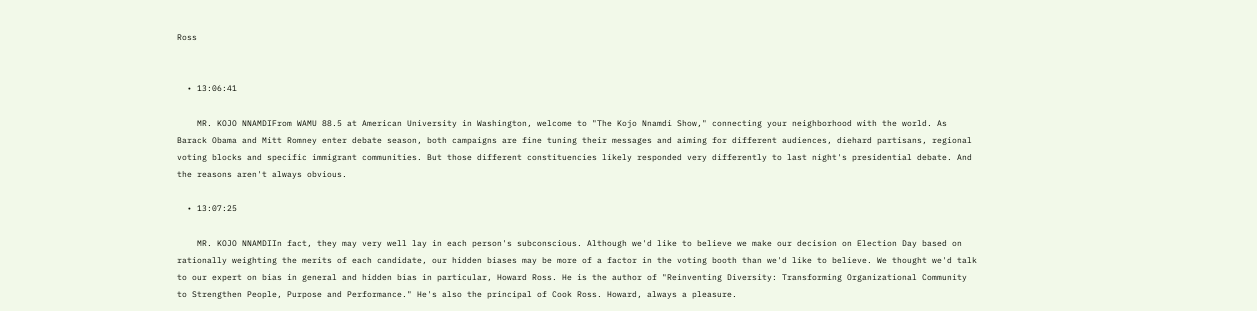Ross


  • 13:06:41

    MR. KOJO NNAMDIFrom WAMU 88.5 at American University in Washington, welcome to "The Kojo Nnamdi Show," connecting your neighborhood with the world. As Barack Obama and Mitt Romney enter debate season, both campaigns are fine tuning their messages and aiming for different audiences, diehard partisans, regional voting blocks and specific immigrant communities. But those different constituencies likely responded very differently to last night's presidential debate. And the reasons aren't always obvious.

  • 13:07:25

    MR. KOJO NNAMDIIn fact, they may very well lay in each person's subconscious. Although we'd like to believe we make our decision on Election Day based on rationally weighting the merits of each candidate, our hidden biases may be more of a factor in the voting booth than we'd like to believe. We thought we'd talk to our expert on bias in general and hidden bias in particular, Howard Ross. He is the author of "Reinventing Diversity: Transforming Organizational Community to Strengthen People, Purpose and Performance." He's also the principal of Cook Ross. Howard, always a pleasure.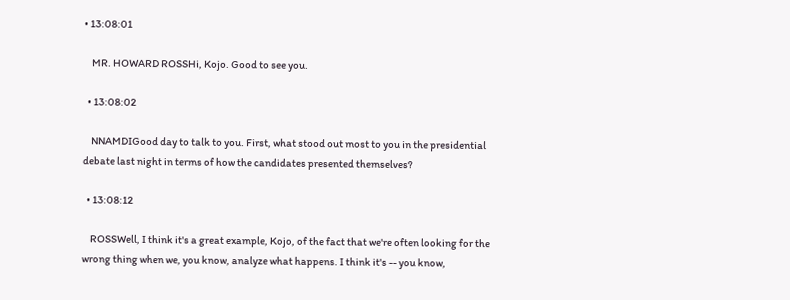• 13:08:01

    MR. HOWARD ROSSHi, Kojo. Good to see you.

  • 13:08:02

    NNAMDIGood day to talk to you. First, what stood out most to you in the presidential debate last night in terms of how the candidates presented themselves?

  • 13:08:12

    ROSSWell, I think it's a great example, Kojo, of the fact that we're often looking for the wrong thing when we, you know, analyze what happens. I think it's -- you know,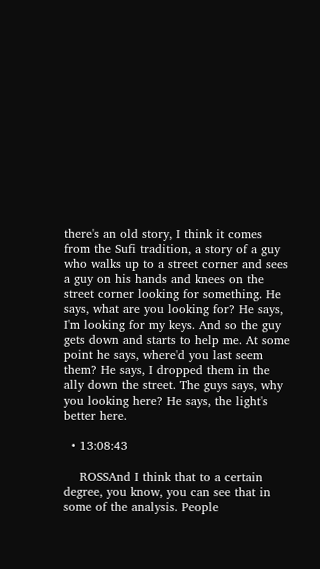there's an old story, I think it comes from the Sufi tradition, a story of a guy who walks up to a street corner and sees a guy on his hands and knees on the street corner looking for something. He says, what are you looking for? He says, I'm looking for my keys. And so the guy gets down and starts to help me. At some point he says, where'd you last seem them? He says, I dropped them in the ally down the street. The guys says, why you looking here? He says, the light's better here.

  • 13:08:43

    ROSSAnd I think that to a certain degree, you know, you can see that in some of the analysis. People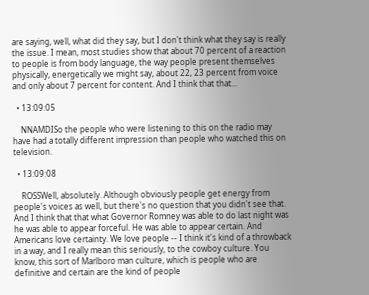are saying, well, what did they say, but I don't think what they say is really the issue. I mean, most studies show that about 70 percent of a reaction to people is from body language, the way people present themselves physically, energetically we might say, about 22, 23 percent from voice and only about 7 percent for content. And I think that that...

  • 13:09:05

    NNAMDISo the people who were listening to this on the radio may have had a totally different impression than people who watched this on television.

  • 13:09:08

    ROSSWell, absolutely. Although obviously people get energy from people's voices as well, but there's no question that you didn't see that. And I think that that what Governor Romney was able to do last night was he was able to appear forceful. He was able to appear certain. And Americans love certainty. We love people -- I think it's kind of a throwback in a way, and I really mean this seriously, to the cowboy culture. You know, this sort of Marlboro man culture, which is people who are definitive and certain are the kind of people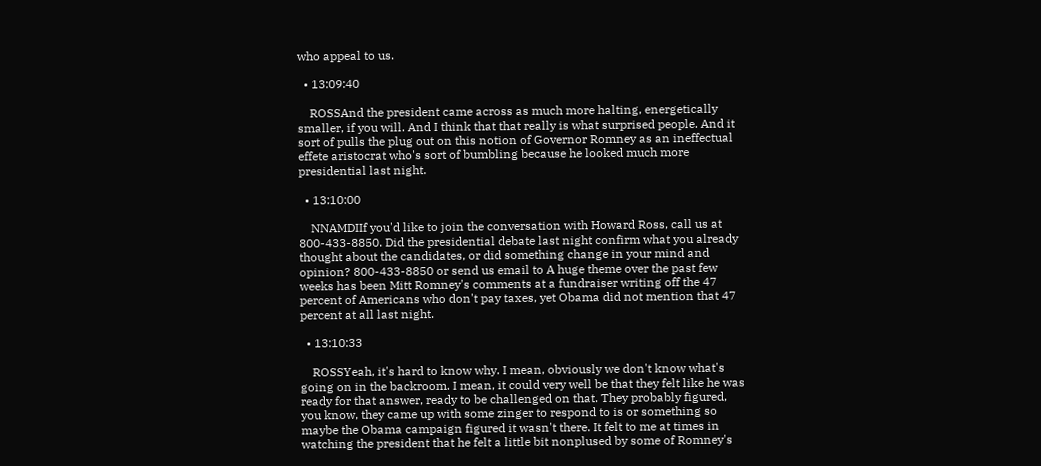who appeal to us.

  • 13:09:40

    ROSSAnd the president came across as much more halting, energetically smaller, if you will. And I think that that really is what surprised people. And it sort of pulls the plug out on this notion of Governor Romney as an ineffectual effete aristocrat who's sort of bumbling because he looked much more presidential last night.

  • 13:10:00

    NNAMDIIf you'd like to join the conversation with Howard Ross, call us at 800-433-8850. Did the presidential debate last night confirm what you already thought about the candidates, or did something change in your mind and opinion? 800-433-8850 or send us email to A huge theme over the past few weeks has been Mitt Romney's comments at a fundraiser writing off the 47 percent of Americans who don't pay taxes, yet Obama did not mention that 47 percent at all last night.

  • 13:10:33

    ROSSYeah, it's hard to know why. I mean, obviously we don't know what's going on in the backroom. I mean, it could very well be that they felt like he was ready for that answer, ready to be challenged on that. They probably figured, you know, they came up with some zinger to respond to is or something so maybe the Obama campaign figured it wasn't there. It felt to me at times in watching the president that he felt a little bit nonplused by some of Romney's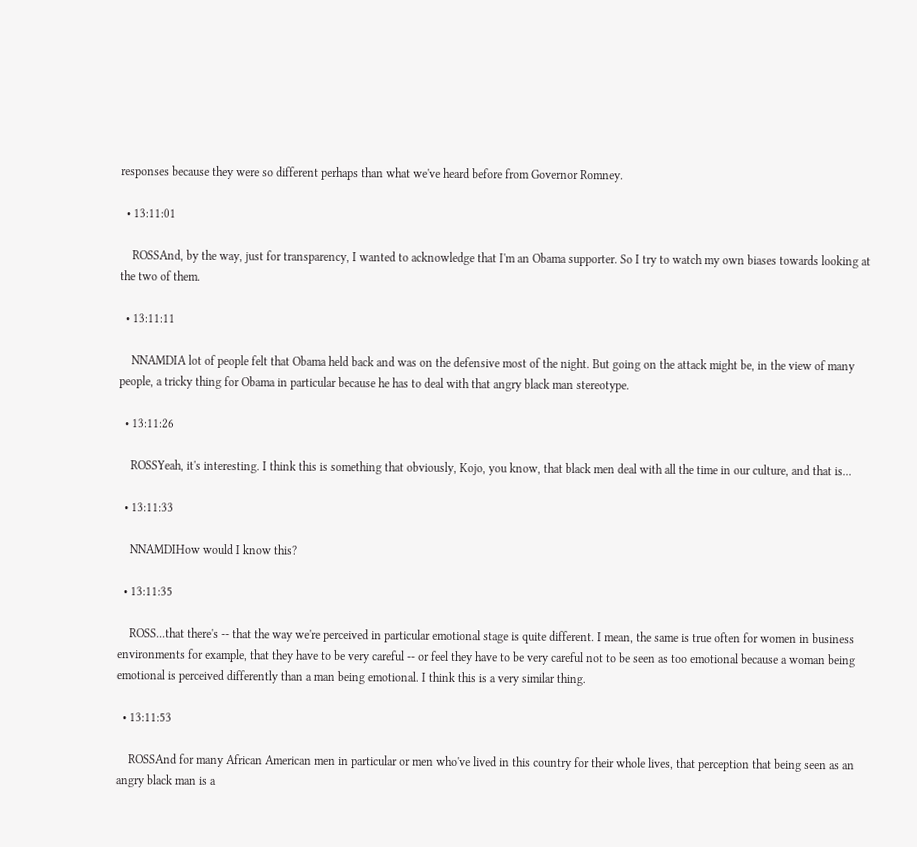responses because they were so different perhaps than what we've heard before from Governor Romney.

  • 13:11:01

    ROSSAnd, by the way, just for transparency, I wanted to acknowledge that I'm an Obama supporter. So I try to watch my own biases towards looking at the two of them.

  • 13:11:11

    NNAMDIA lot of people felt that Obama held back and was on the defensive most of the night. But going on the attack might be, in the view of many people, a tricky thing for Obama in particular because he has to deal with that angry black man stereotype.

  • 13:11:26

    ROSSYeah, it's interesting. I think this is something that obviously, Kojo, you know, that black men deal with all the time in our culture, and that is...

  • 13:11:33

    NNAMDIHow would I know this?

  • 13:11:35

    ROSS...that there's -- that the way we're perceived in particular emotional stage is quite different. I mean, the same is true often for women in business environments for example, that they have to be very careful -- or feel they have to be very careful not to be seen as too emotional because a woman being emotional is perceived differently than a man being emotional. I think this is a very similar thing.

  • 13:11:53

    ROSSAnd for many African American men in particular or men who've lived in this country for their whole lives, that perception that being seen as an angry black man is a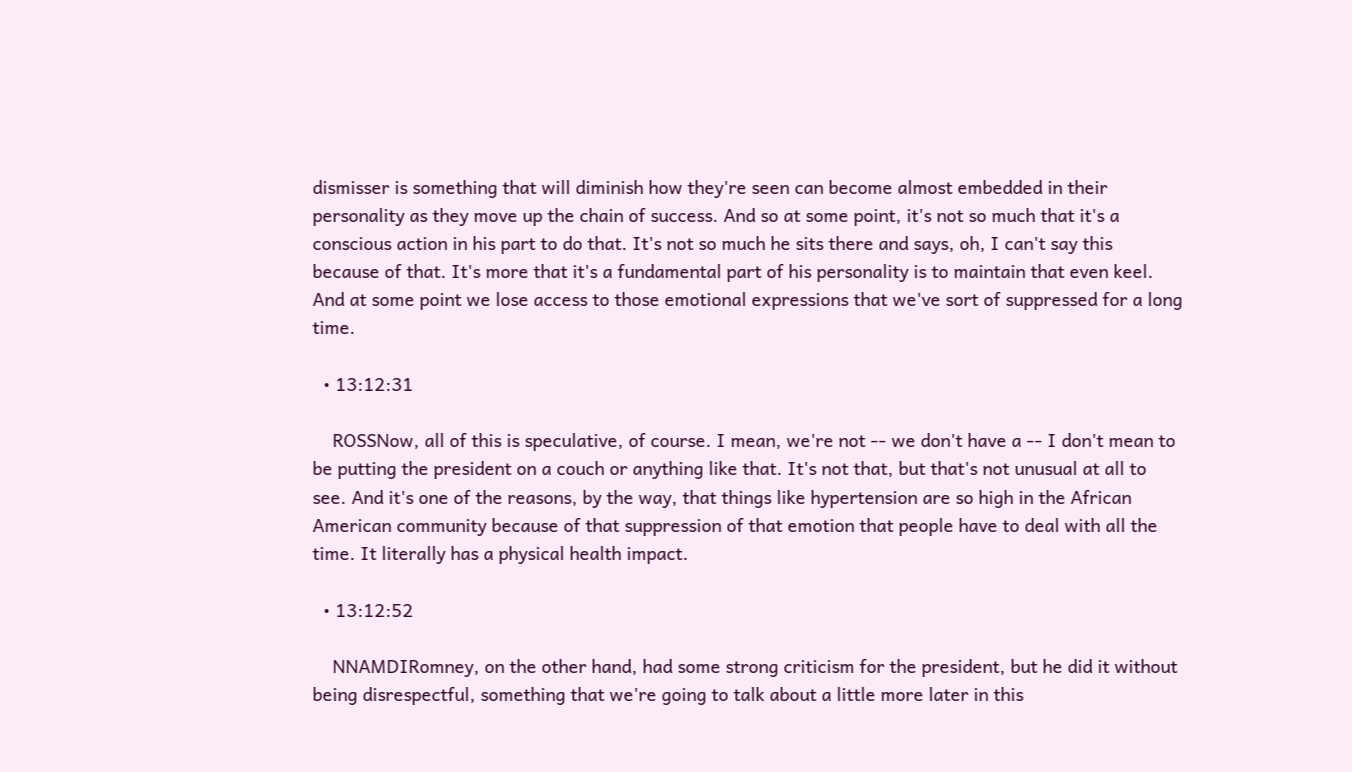dismisser is something that will diminish how they're seen can become almost embedded in their personality as they move up the chain of success. And so at some point, it's not so much that it's a conscious action in his part to do that. It's not so much he sits there and says, oh, I can't say this because of that. It's more that it's a fundamental part of his personality is to maintain that even keel. And at some point we lose access to those emotional expressions that we've sort of suppressed for a long time.

  • 13:12:31

    ROSSNow, all of this is speculative, of course. I mean, we're not -- we don't have a -- I don't mean to be putting the president on a couch or anything like that. It's not that, but that's not unusual at all to see. And it's one of the reasons, by the way, that things like hypertension are so high in the African American community because of that suppression of that emotion that people have to deal with all the time. It literally has a physical health impact.

  • 13:12:52

    NNAMDIRomney, on the other hand, had some strong criticism for the president, but he did it without being disrespectful, something that we're going to talk about a little more later in this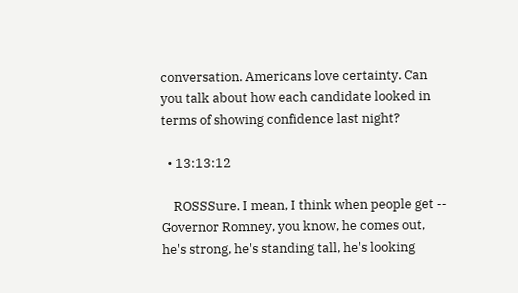conversation. Americans love certainty. Can you talk about how each candidate looked in terms of showing confidence last night?

  • 13:13:12

    ROSSSure. I mean, I think when people get -- Governor Romney, you know, he comes out, he's strong, he's standing tall, he's looking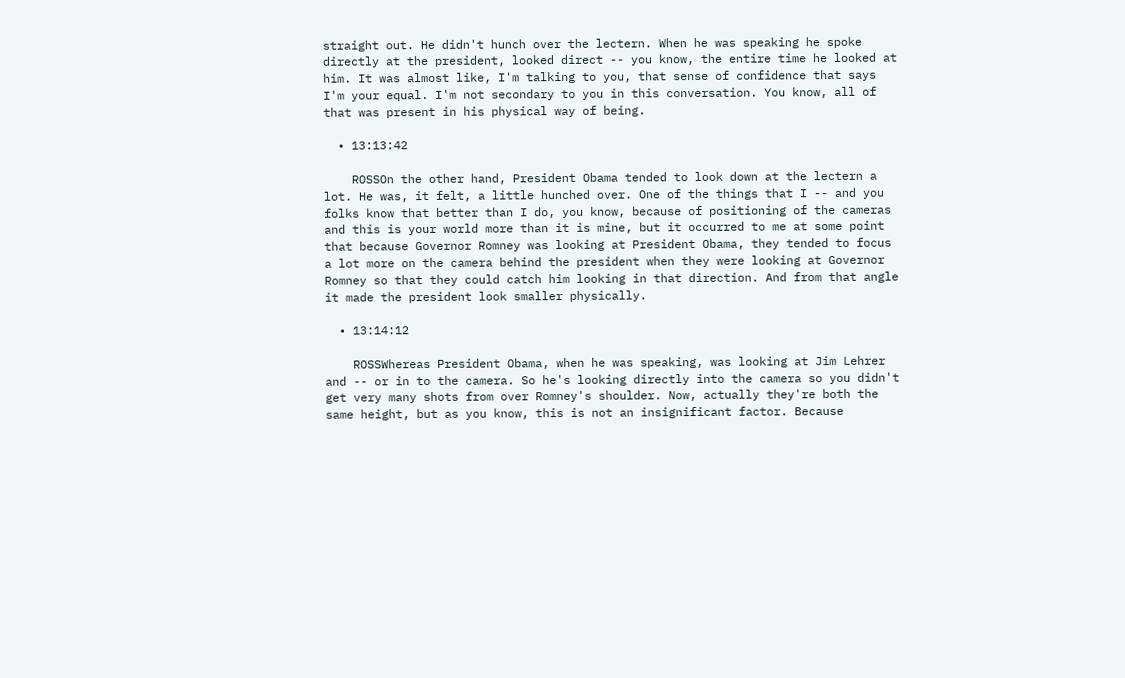straight out. He didn't hunch over the lectern. When he was speaking he spoke directly at the president, looked direct -- you know, the entire time he looked at him. It was almost like, I'm talking to you, that sense of confidence that says I'm your equal. I'm not secondary to you in this conversation. You know, all of that was present in his physical way of being.

  • 13:13:42

    ROSSOn the other hand, President Obama tended to look down at the lectern a lot. He was, it felt, a little hunched over. One of the things that I -- and you folks know that better than I do, you know, because of positioning of the cameras and this is your world more than it is mine, but it occurred to me at some point that because Governor Romney was looking at President Obama, they tended to focus a lot more on the camera behind the president when they were looking at Governor Romney so that they could catch him looking in that direction. And from that angle it made the president look smaller physically.

  • 13:14:12

    ROSSWhereas President Obama, when he was speaking, was looking at Jim Lehrer and -- or in to the camera. So he's looking directly into the camera so you didn't get very many shots from over Romney's shoulder. Now, actually they're both the same height, but as you know, this is not an insignificant factor. Because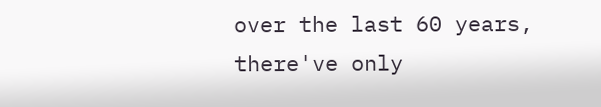over the last 60 years, there've only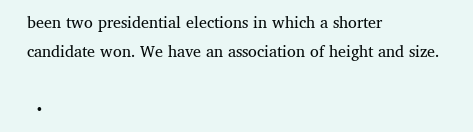been two presidential elections in which a shorter candidate won. We have an association of height and size.

  •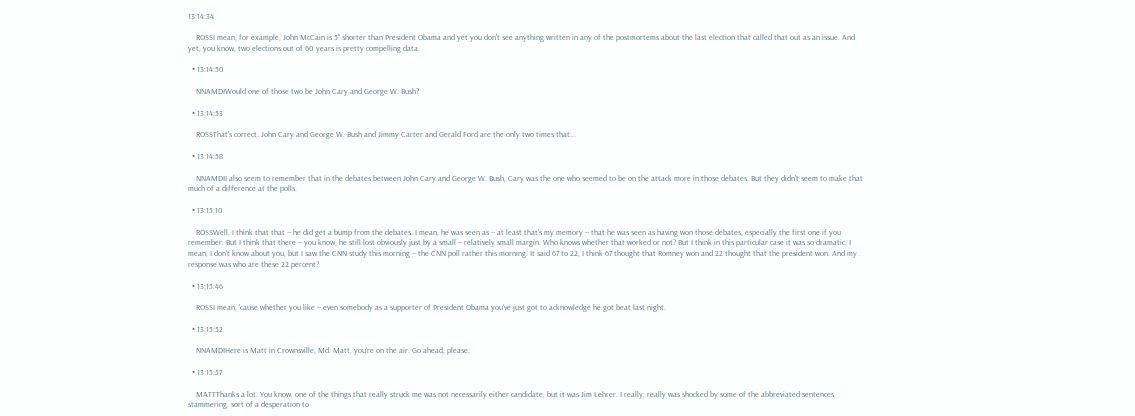13:14:34

    ROSSI mean, for example, John McCain is 5" shorter than President Obama and yet you don't see anything written in any of the postmortems about the last election that called that out as an issue. And yet, you know, two elections out of 60 years is pretty compelling data.

  • 13:14:50

    NNAMDIWould one of those two be John Cary and George W. Bush?

  • 13:14:53

    ROSSThat's correct. John Cary and George W. Bush and Jimmy Carter and Gerald Ford are the only two times that...

  • 13:14:58

    NNAMDII also seem to remember that in the debates between John Cary and George W. Bush, Cary was the one who seemed to be on the attack more in those debates. But they didn't seem to make that much of a difference at the polls.

  • 13:15:10

    ROSSWell, I think that that -- he did get a bump from the debates. I mean, he was seen as -- at least that's my memory -- that he was seen as having won those debates, especially the first one if you remember. But I think that there -- you know, he still lost obviously just by a small -- relatively small margin. Who knows whether that worked or not? But I think in this particular case it was so dramatic. I mean, I don't know about you, but I saw the CNN study this morning -- the CNN poll rather this morning. It said 67 to 22, I think 67 thought that Romney won and 22 thought that the president won. And my response was who are these 22 percent?

  • 13:15:46

    ROSSI mean, 'cause whether you like -- even somebody as a supporter of President Obama you've just got to acknowledge he got beat last night.

  • 13:15:52

    NNAMDIHere is Matt in Crownsville, Md. Matt, you're on the air. Go ahead, please.

  • 13:15:57

    MATTThanks a lot. You know, one of the things that really struck me was not necessarily either candidate, but it was Jim Lehrer. I really, really was shocked by some of the abbreviated sentences, stammering, sort of a desperation to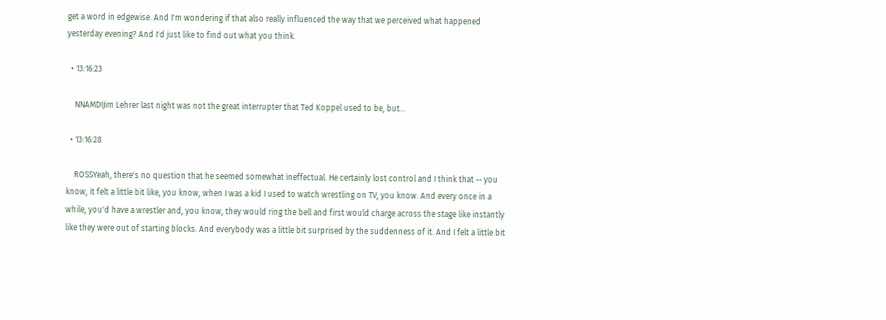get a word in edgewise. And I'm wondering if that also really influenced the way that we perceived what happened yesterday evening? And I'd just like to find out what you think.

  • 13:16:23

    NNAMDIJim Lehrer last night was not the great interrupter that Ted Koppel used to be, but...

  • 13:16:28

    ROSSYeah, there's no question that he seemed somewhat ineffectual. He certainly lost control and I think that -- you know, it felt a little bit like, you know, when I was a kid I used to watch wrestling on TV, you know. And every once in a while, you'd have a wrestler and, you know, they would ring the bell and first would charge across the stage like instantly like they were out of starting blocks. And everybody was a little bit surprised by the suddenness of it. And I felt a little bit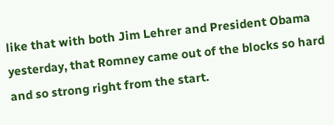like that with both Jim Lehrer and President Obama yesterday, that Romney came out of the blocks so hard and so strong right from the start.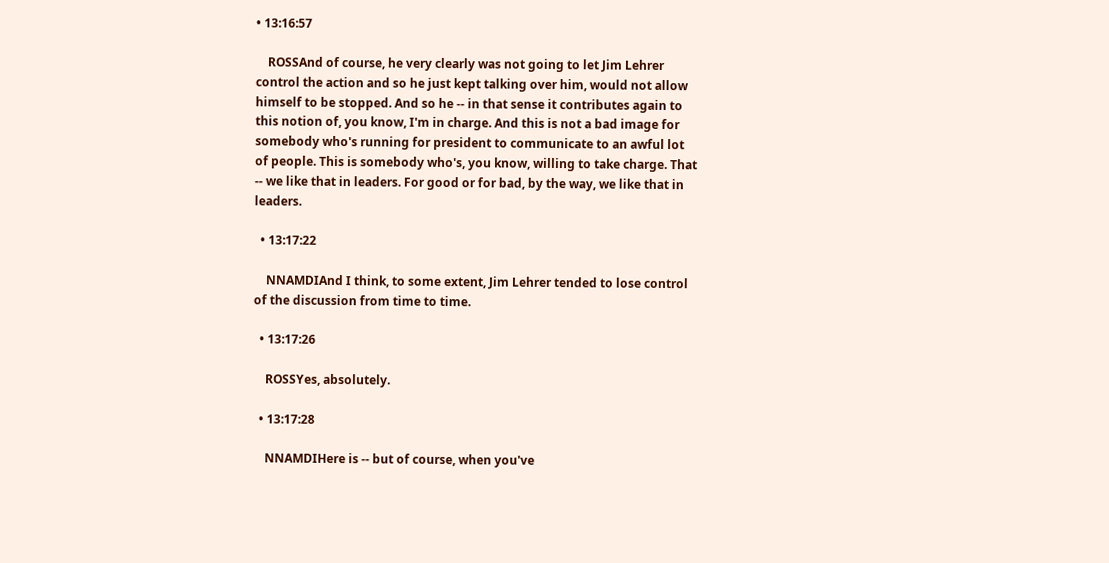• 13:16:57

    ROSSAnd of course, he very clearly was not going to let Jim Lehrer control the action and so he just kept talking over him, would not allow himself to be stopped. And so he -- in that sense it contributes again to this notion of, you know, I'm in charge. And this is not a bad image for somebody who's running for president to communicate to an awful lot of people. This is somebody who's, you know, willing to take charge. That -- we like that in leaders. For good or for bad, by the way, we like that in leaders.

  • 13:17:22

    NNAMDIAnd I think, to some extent, Jim Lehrer tended to lose control of the discussion from time to time.

  • 13:17:26

    ROSSYes, absolutely.

  • 13:17:28

    NNAMDIHere is -- but of course, when you've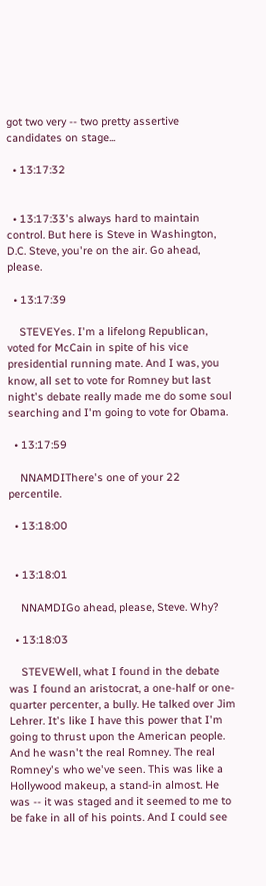got two very -- two pretty assertive candidates on stage...

  • 13:17:32


  • 13:17:33's always hard to maintain control. But here is Steve in Washington, D.C. Steve, you're on the air. Go ahead, please.

  • 13:17:39

    STEVEYes. I'm a lifelong Republican, voted for McCain in spite of his vice presidential running mate. And I was, you know, all set to vote for Romney but last night's debate really made me do some soul searching and I'm going to vote for Obama.

  • 13:17:59

    NNAMDIThere's one of your 22 percentile.

  • 13:18:00


  • 13:18:01

    NNAMDIGo ahead, please, Steve. Why?

  • 13:18:03

    STEVEWell, what I found in the debate was I found an aristocrat, a one-half or one-quarter percenter, a bully. He talked over Jim Lehrer. It's like I have this power that I'm going to thrust upon the American people. And he wasn't the real Romney. The real Romney's who we've seen. This was like a Hollywood makeup, a stand-in almost. He was -- it was staged and it seemed to me to be fake in all of his points. And I could see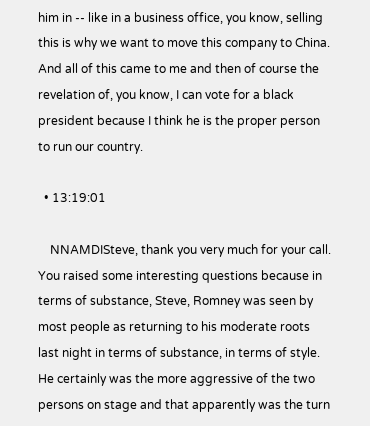him in -- like in a business office, you know, selling this is why we want to move this company to China. And all of this came to me and then of course the revelation of, you know, I can vote for a black president because I think he is the proper person to run our country.

  • 13:19:01

    NNAMDISteve, thank you very much for your call. You raised some interesting questions because in terms of substance, Steve, Romney was seen by most people as returning to his moderate roots last night in terms of substance, in terms of style. He certainly was the more aggressive of the two persons on stage and that apparently was the turn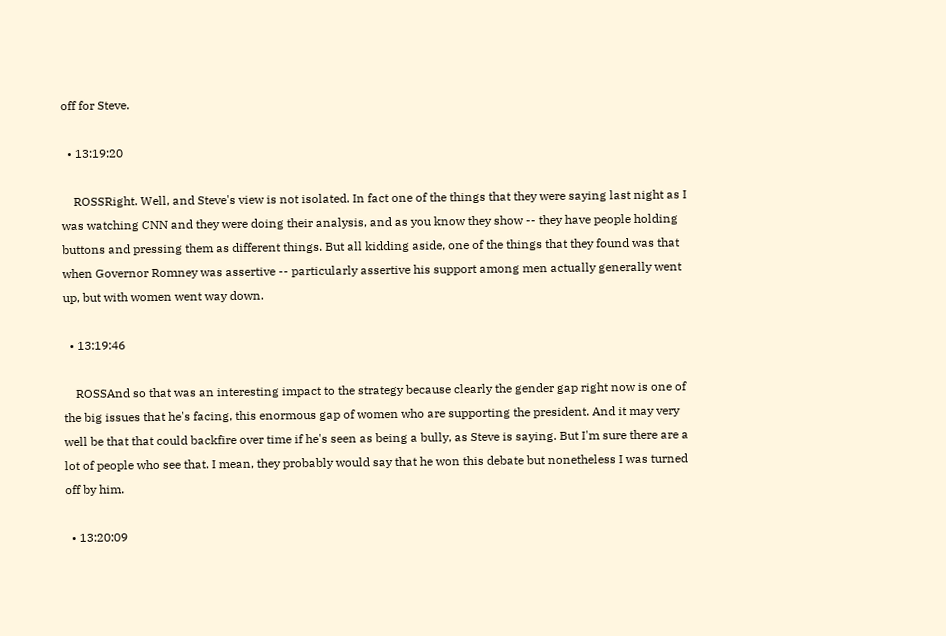off for Steve.

  • 13:19:20

    ROSSRight. Well, and Steve's view is not isolated. In fact one of the things that they were saying last night as I was watching CNN and they were doing their analysis, and as you know they show -- they have people holding buttons and pressing them as different things. But all kidding aside, one of the things that they found was that when Governor Romney was assertive -- particularly assertive his support among men actually generally went up, but with women went way down.

  • 13:19:46

    ROSSAnd so that was an interesting impact to the strategy because clearly the gender gap right now is one of the big issues that he's facing, this enormous gap of women who are supporting the president. And it may very well be that that could backfire over time if he's seen as being a bully, as Steve is saying. But I'm sure there are a lot of people who see that. I mean, they probably would say that he won this debate but nonetheless I was turned off by him.

  • 13:20:09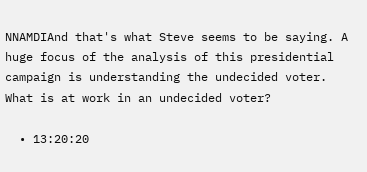NNAMDIAnd that's what Steve seems to be saying. A huge focus of the analysis of this presidential campaign is understanding the undecided voter. What is at work in an undecided voter?

  • 13:20:20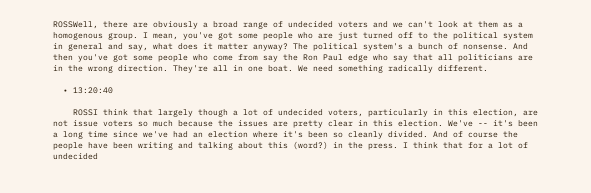ROSSWell, there are obviously a broad range of undecided voters and we can't look at them as a homogenous group. I mean, you've got some people who are just turned off to the political system in general and say, what does it matter anyway? The political system's a bunch of nonsense. And then you've got some people who come from say the Ron Paul edge who say that all politicians are in the wrong direction. They're all in one boat. We need something radically different.

  • 13:20:40

    ROSSI think that largely though a lot of undecided voters, particularly in this election, are not issue voters so much because the issues are pretty clear in this election. We've -- it's been a long time since we've had an election where it's been so cleanly divided. And of course the people have been writing and talking about this (word?) in the press. I think that for a lot of undecided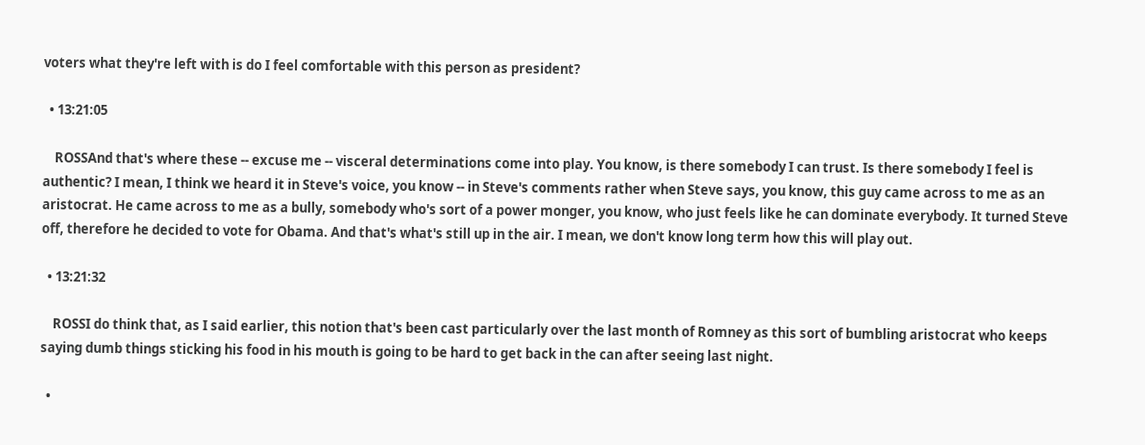voters what they're left with is do I feel comfortable with this person as president?

  • 13:21:05

    ROSSAnd that's where these -- excuse me -- visceral determinations come into play. You know, is there somebody I can trust. Is there somebody I feel is authentic? I mean, I think we heard it in Steve's voice, you know -- in Steve's comments rather when Steve says, you know, this guy came across to me as an aristocrat. He came across to me as a bully, somebody who's sort of a power monger, you know, who just feels like he can dominate everybody. It turned Steve off, therefore he decided to vote for Obama. And that's what's still up in the air. I mean, we don't know long term how this will play out.

  • 13:21:32

    ROSSI do think that, as I said earlier, this notion that's been cast particularly over the last month of Romney as this sort of bumbling aristocrat who keeps saying dumb things sticking his food in his mouth is going to be hard to get back in the can after seeing last night.

  •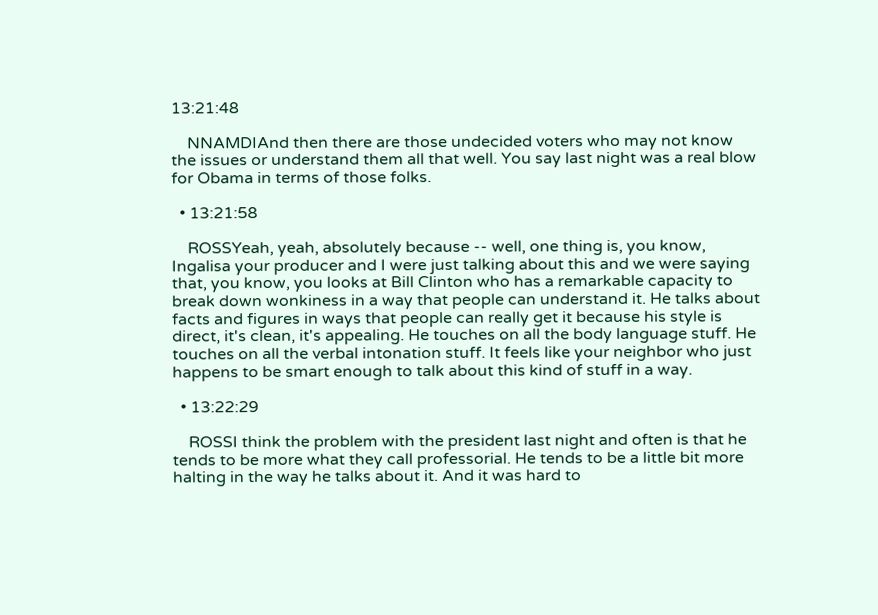13:21:48

    NNAMDIAnd then there are those undecided voters who may not know the issues or understand them all that well. You say last night was a real blow for Obama in terms of those folks.

  • 13:21:58

    ROSSYeah, yeah, absolutely because -- well, one thing is, you know, Ingalisa your producer and I were just talking about this and we were saying that, you know, you looks at Bill Clinton who has a remarkable capacity to break down wonkiness in a way that people can understand it. He talks about facts and figures in ways that people can really get it because his style is direct, it's clean, it's appealing. He touches on all the body language stuff. He touches on all the verbal intonation stuff. It feels like your neighbor who just happens to be smart enough to talk about this kind of stuff in a way.

  • 13:22:29

    ROSSI think the problem with the president last night and often is that he tends to be more what they call professorial. He tends to be a little bit more halting in the way he talks about it. And it was hard to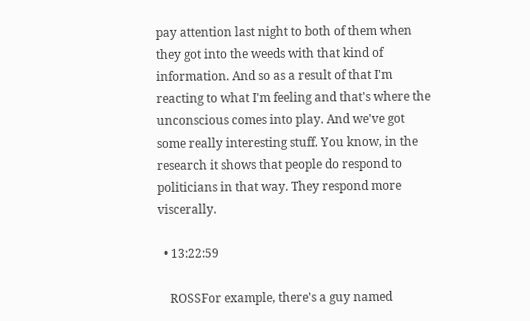pay attention last night to both of them when they got into the weeds with that kind of information. And so as a result of that I'm reacting to what I'm feeling and that's where the unconscious comes into play. And we've got some really interesting stuff. You know, in the research it shows that people do respond to politicians in that way. They respond more viscerally.

  • 13:22:59

    ROSSFor example, there's a guy named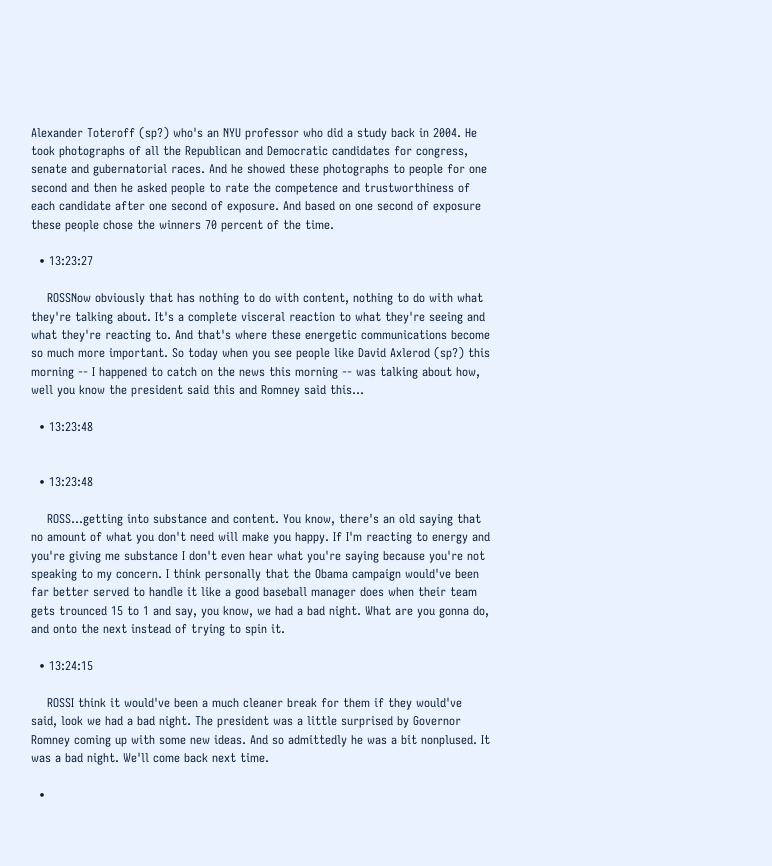Alexander Toteroff (sp?) who's an NYU professor who did a study back in 2004. He took photographs of all the Republican and Democratic candidates for congress, senate and gubernatorial races. And he showed these photographs to people for one second and then he asked people to rate the competence and trustworthiness of each candidate after one second of exposure. And based on one second of exposure these people chose the winners 70 percent of the time.

  • 13:23:27

    ROSSNow obviously that has nothing to do with content, nothing to do with what they're talking about. It's a complete visceral reaction to what they're seeing and what they're reacting to. And that's where these energetic communications become so much more important. So today when you see people like David Axlerod (sp?) this morning -- I happened to catch on the news this morning -- was talking about how, well you know the president said this and Romney said this...

  • 13:23:48


  • 13:23:48

    ROSS...getting into substance and content. You know, there's an old saying that no amount of what you don't need will make you happy. If I'm reacting to energy and you're giving me substance I don't even hear what you're saying because you're not speaking to my concern. I think personally that the Obama campaign would've been far better served to handle it like a good baseball manager does when their team gets trounced 15 to 1 and say, you know, we had a bad night. What are you gonna do, and onto the next instead of trying to spin it.

  • 13:24:15

    ROSSI think it would've been a much cleaner break for them if they would've said, look we had a bad night. The president was a little surprised by Governor Romney coming up with some new ideas. And so admittedly he was a bit nonplused. It was a bad night. We'll come back next time.

  •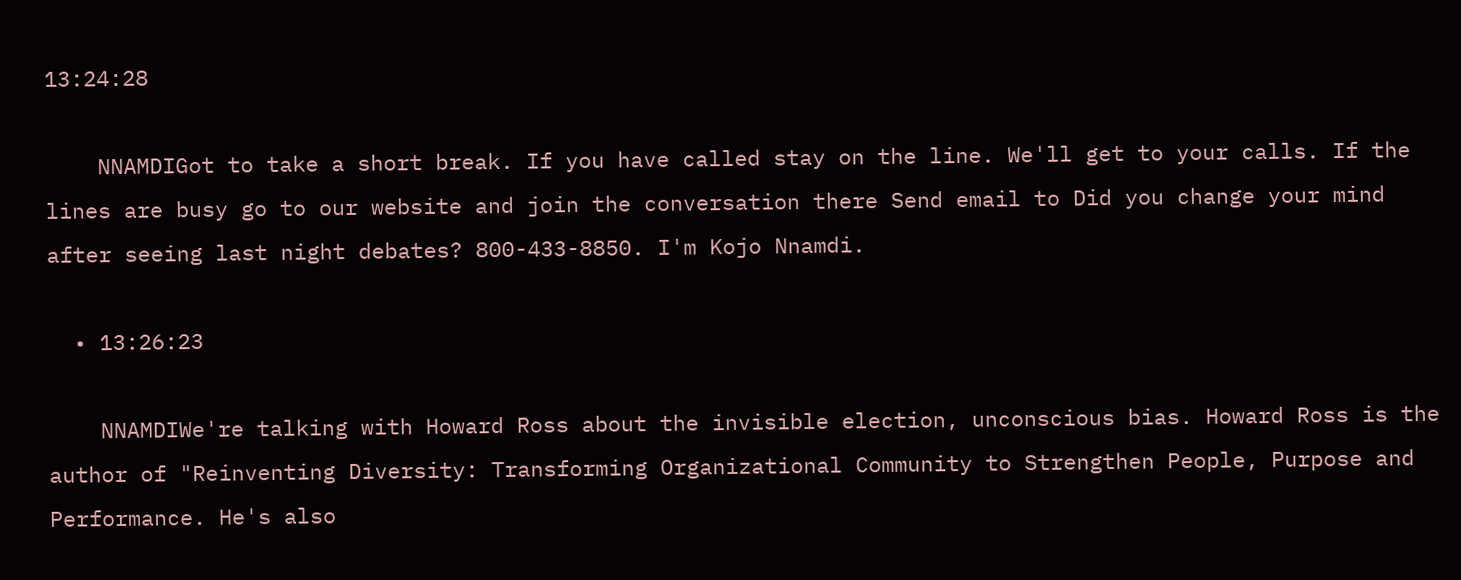13:24:28

    NNAMDIGot to take a short break. If you have called stay on the line. We'll get to your calls. If the lines are busy go to our website and join the conversation there Send email to Did you change your mind after seeing last night debates? 800-433-8850. I'm Kojo Nnamdi.

  • 13:26:23

    NNAMDIWe're talking with Howard Ross about the invisible election, unconscious bias. Howard Ross is the author of "Reinventing Diversity: Transforming Organizational Community to Strengthen People, Purpose and Performance. He's also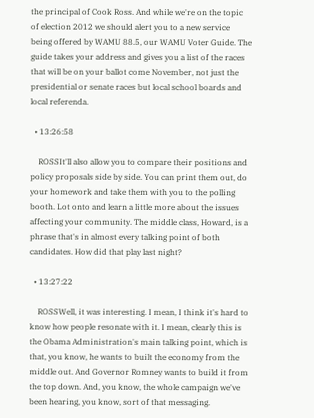the principal of Cook Ross. And while we're on the topic of election 2012 we should alert you to a new service being offered by WAMU 88.5, our WAMU Voter Guide. The guide takes your address and gives you a list of the races that will be on your ballot come November, not just the presidential or senate races but local school boards and local referenda.

  • 13:26:58

    ROSSIt'll also allow you to compare their positions and policy proposals side by side. You can print them out, do your homework and take them with you to the polling booth. Lot onto and learn a little more about the issues affecting your community. The middle class, Howard, is a phrase that's in almost every talking point of both candidates. How did that play last night?

  • 13:27:22

    ROSSWell, it was interesting. I mean, I think it's hard to know how people resonate with it. I mean, clearly this is the Obama Administration's main talking point, which is that, you know, he wants to built the economy from the middle out. And Governor Romney wants to build it from the top down. And, you know, the whole campaign we've been hearing, you know, sort of that messaging.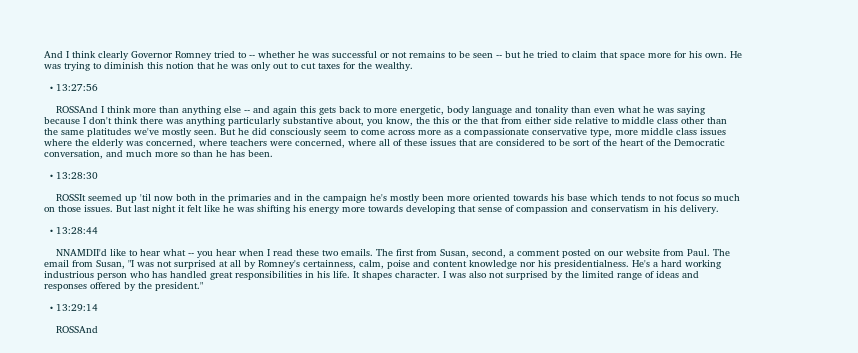And I think clearly Governor Romney tried to -- whether he was successful or not remains to be seen -- but he tried to claim that space more for his own. He was trying to diminish this notion that he was only out to cut taxes for the wealthy.

  • 13:27:56

    ROSSAnd I think more than anything else -- and again this gets back to more energetic, body language and tonality than even what he was saying because I don't think there was anything particularly substantive about, you know, the this or the that from either side relative to middle class other than the same platitudes we've mostly seen. But he did consciously seem to come across more as a compassionate conservative type, more middle class issues where the elderly was concerned, where teachers were concerned, where all of these issues that are considered to be sort of the heart of the Democratic conversation, and much more so than he has been.

  • 13:28:30

    ROSSIt seemed up 'til now both in the primaries and in the campaign he's mostly been more oriented towards his base which tends to not focus so much on those issues. But last night it felt like he was shifting his energy more towards developing that sense of compassion and conservatism in his delivery.

  • 13:28:44

    NNAMDII'd like to hear what -- you hear when I read these two emails. The first from Susan, second, a comment posted on our website from Paul. The email from Susan, "I was not surprised at all by Romney's certainness, calm, poise and content knowledge nor his presidentialness. He's a hard working industrious person who has handled great responsibilities in his life. It shapes character. I was also not surprised by the limited range of ideas and responses offered by the president."

  • 13:29:14

    ROSSAnd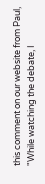this comment on our website from Paul, "While watching the debate, I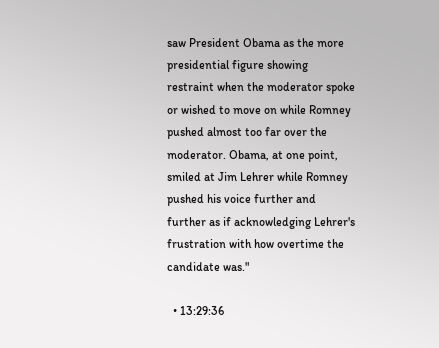saw President Obama as the more presidential figure showing restraint when the moderator spoke or wished to move on while Romney pushed almost too far over the moderator. Obama, at one point, smiled at Jim Lehrer while Romney pushed his voice further and further as if acknowledging Lehrer's frustration with how overtime the candidate was."

  • 13:29:36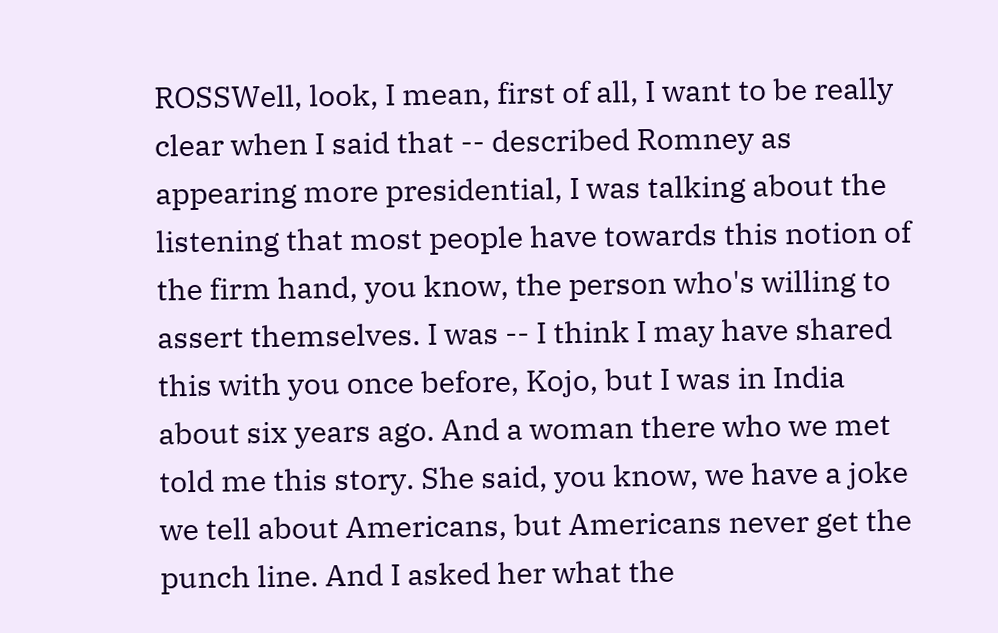ROSSWell, look, I mean, first of all, I want to be really clear when I said that -- described Romney as appearing more presidential, I was talking about the listening that most people have towards this notion of the firm hand, you know, the person who's willing to assert themselves. I was -- I think I may have shared this with you once before, Kojo, but I was in India about six years ago. And a woman there who we met told me this story. She said, you know, we have a joke we tell about Americans, but Americans never get the punch line. And I asked her what the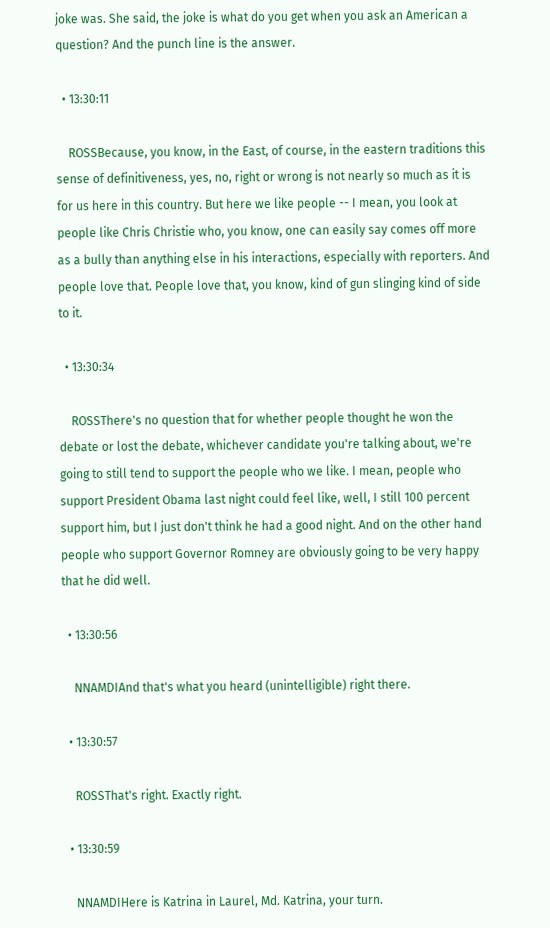joke was. She said, the joke is what do you get when you ask an American a question? And the punch line is the answer.

  • 13:30:11

    ROSSBecause, you know, in the East, of course, in the eastern traditions this sense of definitiveness, yes, no, right or wrong is not nearly so much as it is for us here in this country. But here we like people -- I mean, you look at people like Chris Christie who, you know, one can easily say comes off more as a bully than anything else in his interactions, especially with reporters. And people love that. People love that, you know, kind of gun slinging kind of side to it.

  • 13:30:34

    ROSSThere's no question that for whether people thought he won the debate or lost the debate, whichever candidate you're talking about, we're going to still tend to support the people who we like. I mean, people who support President Obama last night could feel like, well, I still 100 percent support him, but I just don't think he had a good night. And on the other hand people who support Governor Romney are obviously going to be very happy that he did well.

  • 13:30:56

    NNAMDIAnd that's what you heard (unintelligible) right there.

  • 13:30:57

    ROSSThat's right. Exactly right.

  • 13:30:59

    NNAMDIHere is Katrina in Laurel, Md. Katrina, your turn.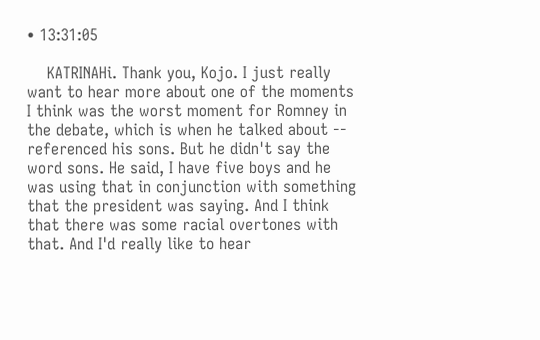• 13:31:05

    KATRINAHi. Thank you, Kojo. I just really want to hear more about one of the moments I think was the worst moment for Romney in the debate, which is when he talked about -- referenced his sons. But he didn't say the word sons. He said, I have five boys and he was using that in conjunction with something that the president was saying. And I think that there was some racial overtones with that. And I'd really like to hear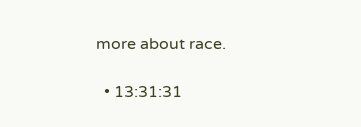more about race.

  • 13:31:31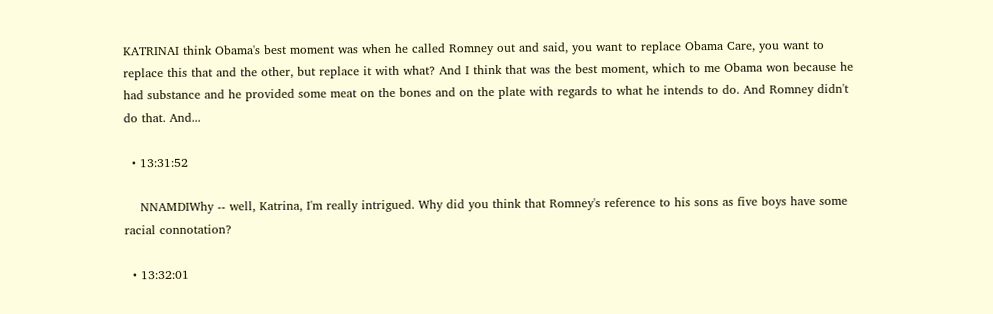KATRINAI think Obama's best moment was when he called Romney out and said, you want to replace Obama Care, you want to replace this that and the other, but replace it with what? And I think that was the best moment, which to me Obama won because he had substance and he provided some meat on the bones and on the plate with regards to what he intends to do. And Romney didn't do that. And...

  • 13:31:52

    NNAMDIWhy -- well, Katrina, I'm really intrigued. Why did you think that Romney's reference to his sons as five boys have some racial connotation?

  • 13:32:01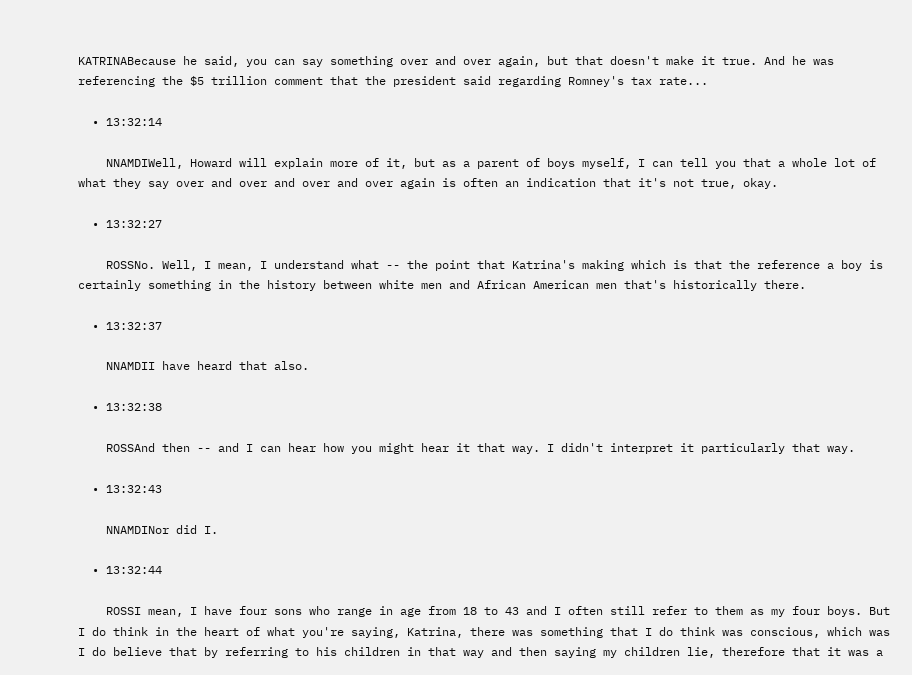KATRINABecause he said, you can say something over and over again, but that doesn't make it true. And he was referencing the $5 trillion comment that the president said regarding Romney's tax rate...

  • 13:32:14

    NNAMDIWell, Howard will explain more of it, but as a parent of boys myself, I can tell you that a whole lot of what they say over and over and over and over again is often an indication that it's not true, okay.

  • 13:32:27

    ROSSNo. Well, I mean, I understand what -- the point that Katrina's making which is that the reference a boy is certainly something in the history between white men and African American men that's historically there.

  • 13:32:37

    NNAMDII have heard that also.

  • 13:32:38

    ROSSAnd then -- and I can hear how you might hear it that way. I didn't interpret it particularly that way.

  • 13:32:43

    NNAMDINor did I.

  • 13:32:44

    ROSSI mean, I have four sons who range in age from 18 to 43 and I often still refer to them as my four boys. But I do think in the heart of what you're saying, Katrina, there was something that I do think was conscious, which was I do believe that by referring to his children in that way and then saying my children lie, therefore that it was a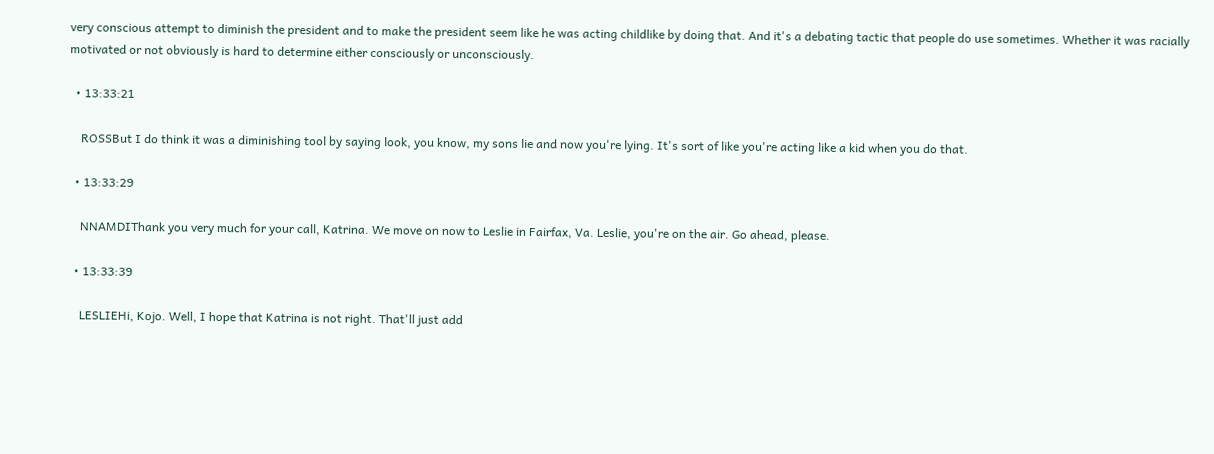very conscious attempt to diminish the president and to make the president seem like he was acting childlike by doing that. And it's a debating tactic that people do use sometimes. Whether it was racially motivated or not obviously is hard to determine either consciously or unconsciously.

  • 13:33:21

    ROSSBut I do think it was a diminishing tool by saying look, you know, my sons lie and now you're lying. It's sort of like you're acting like a kid when you do that.

  • 13:33:29

    NNAMDIThank you very much for your call, Katrina. We move on now to Leslie in Fairfax, Va. Leslie, you're on the air. Go ahead, please.

  • 13:33:39

    LESLIEHi, Kojo. Well, I hope that Katrina is not right. That'll just add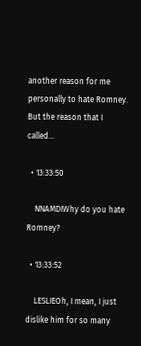another reason for me personally to hate Romney. But the reason that I called...

  • 13:33:50

    NNAMDIWhy do you hate Romney?

  • 13:33:52

    LESLIEOh, I mean, I just dislike him for so many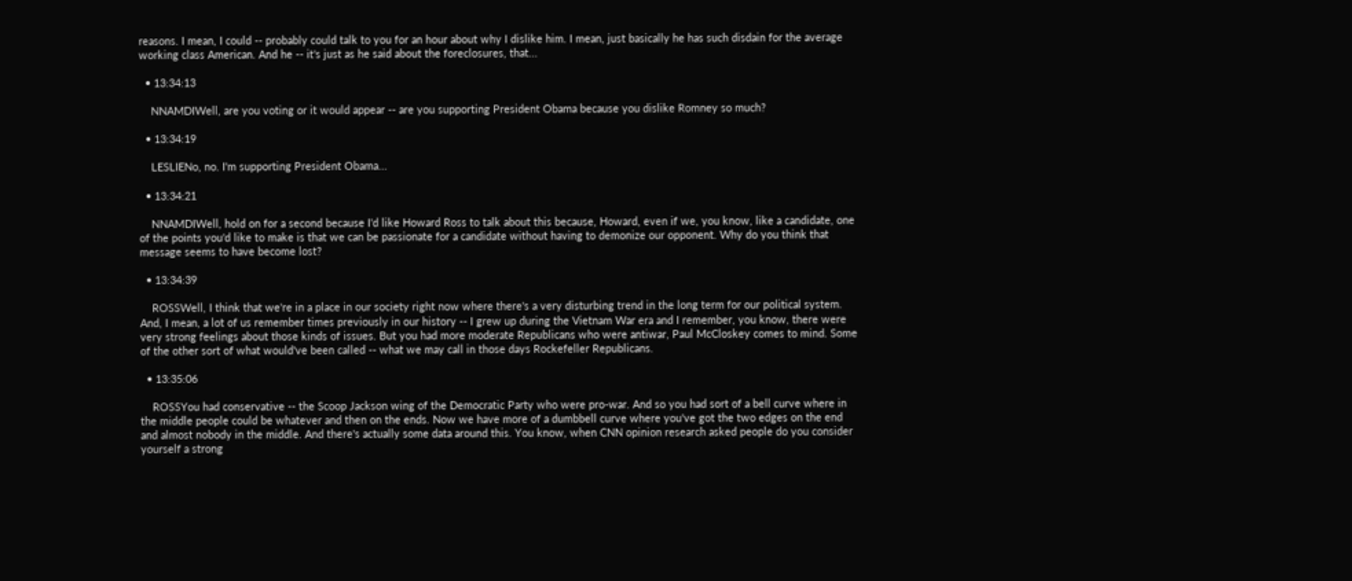reasons. I mean, I could -- probably could talk to you for an hour about why I dislike him. I mean, just basically he has such disdain for the average working class American. And he -- it's just as he said about the foreclosures, that...

  • 13:34:13

    NNAMDIWell, are you voting or it would appear -- are you supporting President Obama because you dislike Romney so much?

  • 13:34:19

    LESLIENo, no. I'm supporting President Obama...

  • 13:34:21

    NNAMDIWell, hold on for a second because I'd like Howard Ross to talk about this because, Howard, even if we, you know, like a candidate, one of the points you'd like to make is that we can be passionate for a candidate without having to demonize our opponent. Why do you think that message seems to have become lost?

  • 13:34:39

    ROSSWell, I think that we're in a place in our society right now where there's a very disturbing trend in the long term for our political system. And, I mean, a lot of us remember times previously in our history -- I grew up during the Vietnam War era and I remember, you know, there were very strong feelings about those kinds of issues. But you had more moderate Republicans who were antiwar, Paul McCloskey comes to mind. Some of the other sort of what would've been called -- what we may call in those days Rockefeller Republicans.

  • 13:35:06

    ROSSYou had conservative -- the Scoop Jackson wing of the Democratic Party who were pro-war. And so you had sort of a bell curve where in the middle people could be whatever and then on the ends. Now we have more of a dumbbell curve where you've got the two edges on the end and almost nobody in the middle. And there's actually some data around this. You know, when CNN opinion research asked people do you consider yourself a strong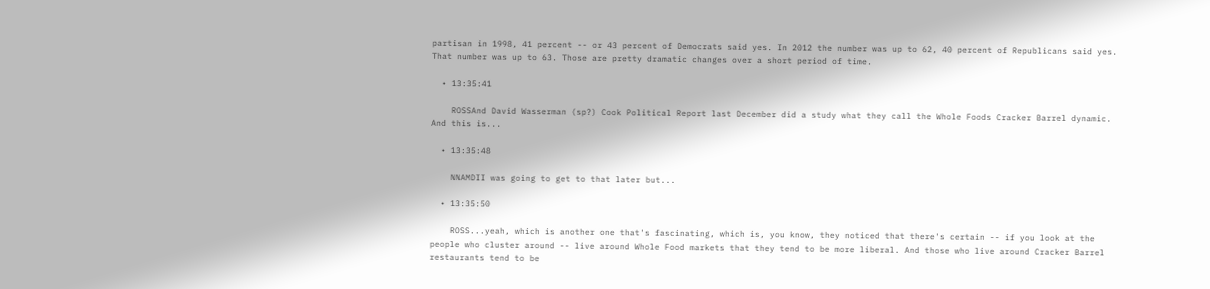partisan in 1998, 41 percent -- or 43 percent of Democrats said yes. In 2012 the number was up to 62, 40 percent of Republicans said yes. That number was up to 63. Those are pretty dramatic changes over a short period of time.

  • 13:35:41

    ROSSAnd David Wasserman (sp?) Cook Political Report last December did a study what they call the Whole Foods Cracker Barrel dynamic. And this is...

  • 13:35:48

    NNAMDII was going to get to that later but...

  • 13:35:50

    ROSS...yeah, which is another one that's fascinating, which is, you know, they noticed that there's certain -- if you look at the people who cluster around -- live around Whole Food markets that they tend to be more liberal. And those who live around Cracker Barrel restaurants tend to be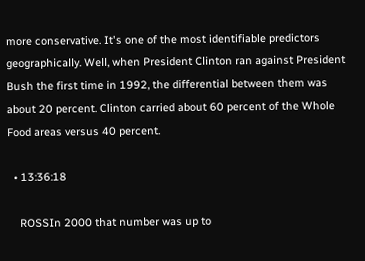more conservative. It's one of the most identifiable predictors geographically. Well, when President Clinton ran against President Bush the first time in 1992, the differential between them was about 20 percent. Clinton carried about 60 percent of the Whole Food areas versus 40 percent.

  • 13:36:18

    ROSSIn 2000 that number was up to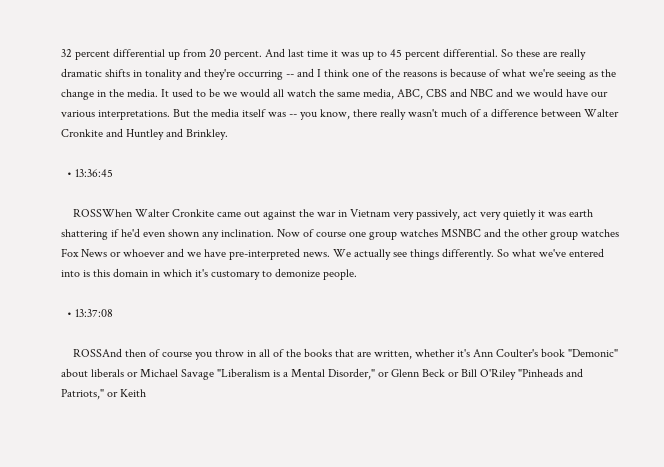32 percent differential up from 20 percent. And last time it was up to 45 percent differential. So these are really dramatic shifts in tonality and they're occurring -- and I think one of the reasons is because of what we're seeing as the change in the media. It used to be we would all watch the same media, ABC, CBS and NBC and we would have our various interpretations. But the media itself was -- you know, there really wasn't much of a difference between Walter Cronkite and Huntley and Brinkley.

  • 13:36:45

    ROSSWhen Walter Cronkite came out against the war in Vietnam very passively, act very quietly it was earth shattering if he'd even shown any inclination. Now of course one group watches MSNBC and the other group watches Fox News or whoever and we have pre-interpreted news. We actually see things differently. So what we've entered into is this domain in which it's customary to demonize people.

  • 13:37:08

    ROSSAnd then of course you throw in all of the books that are written, whether it's Ann Coulter's book "Demonic" about liberals or Michael Savage "Liberalism is a Mental Disorder," or Glenn Beck or Bill O'Riley "Pinheads and Patriots," or Keith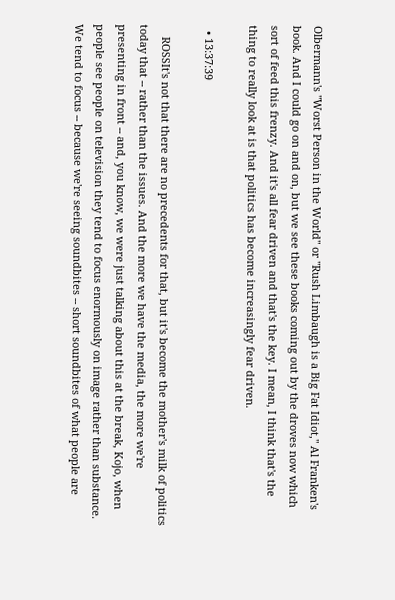Olbermann's "Worst Person in the World" or "Rush Limbaugh is a Big Fat Idiot," Al Franken's book. And I could go on and on, but we see these books coming out by the droves now which sort of feed this frenzy. And it's all fear driven and that's the key. I mean, I think that's the thing to really look at is that politics has become increasingly fear driven.

  • 13:37:39

    ROSSIt's not that there are no precedents for that, but it's become the mother's milk of politics today that -- rather than the issues. And the more we have the media, the more we're presenting in front -- and, you know, we were just talking about this at the break, Kojo, when people see people on television they tend to focus enormously on image rather than substance. We tend to focus -- because we're seeing soundbites -- short soundbites of what people are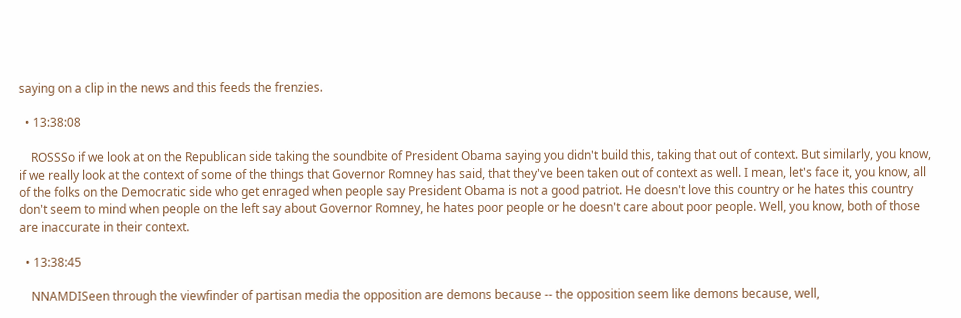saying on a clip in the news and this feeds the frenzies.

  • 13:38:08

    ROSSSo if we look at on the Republican side taking the soundbite of President Obama saying you didn't build this, taking that out of context. But similarly, you know, if we really look at the context of some of the things that Governor Romney has said, that they've been taken out of context as well. I mean, let's face it, you know, all of the folks on the Democratic side who get enraged when people say President Obama is not a good patriot. He doesn't love this country or he hates this country don't seem to mind when people on the left say about Governor Romney, he hates poor people or he doesn't care about poor people. Well, you know, both of those are inaccurate in their context.

  • 13:38:45

    NNAMDISeen through the viewfinder of partisan media the opposition are demons because -- the opposition seem like demons because, well,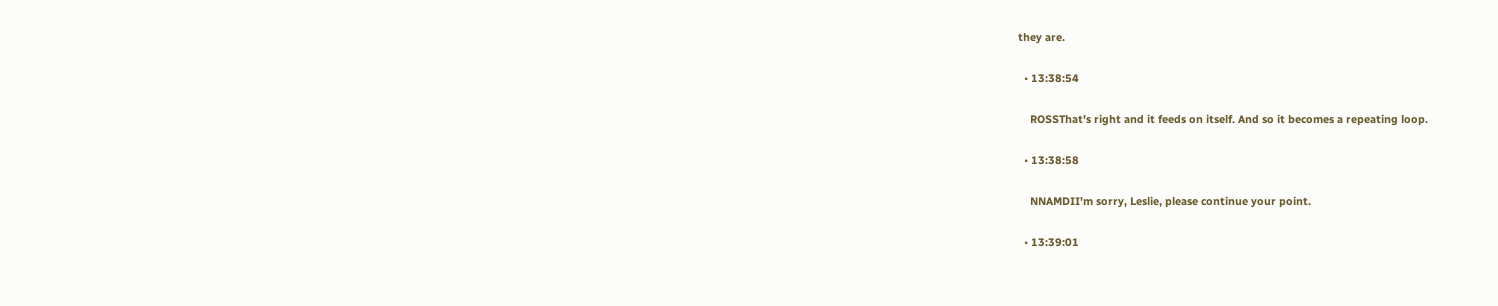they are.

  • 13:38:54

    ROSSThat's right and it feeds on itself. And so it becomes a repeating loop.

  • 13:38:58

    NNAMDII'm sorry, Leslie, please continue your point.

  • 13:39:01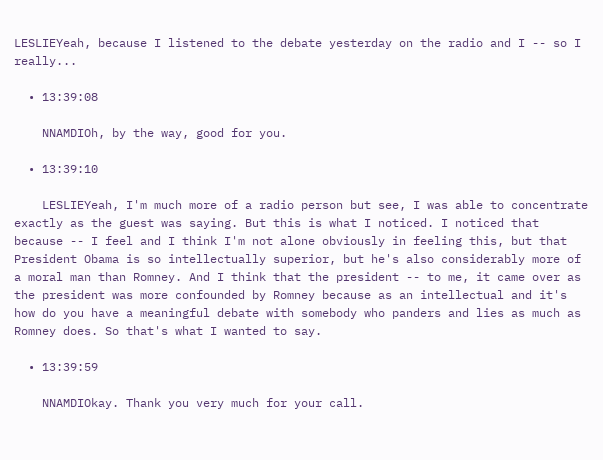LESLIEYeah, because I listened to the debate yesterday on the radio and I -- so I really...

  • 13:39:08

    NNAMDIOh, by the way, good for you.

  • 13:39:10

    LESLIEYeah, I'm much more of a radio person but see, I was able to concentrate exactly as the guest was saying. But this is what I noticed. I noticed that because -- I feel and I think I'm not alone obviously in feeling this, but that President Obama is so intellectually superior, but he's also considerably more of a moral man than Romney. And I think that the president -- to me, it came over as the president was more confounded by Romney because as an intellectual and it's how do you have a meaningful debate with somebody who panders and lies as much as Romney does. So that's what I wanted to say.

  • 13:39:59

    NNAMDIOkay. Thank you very much for your call.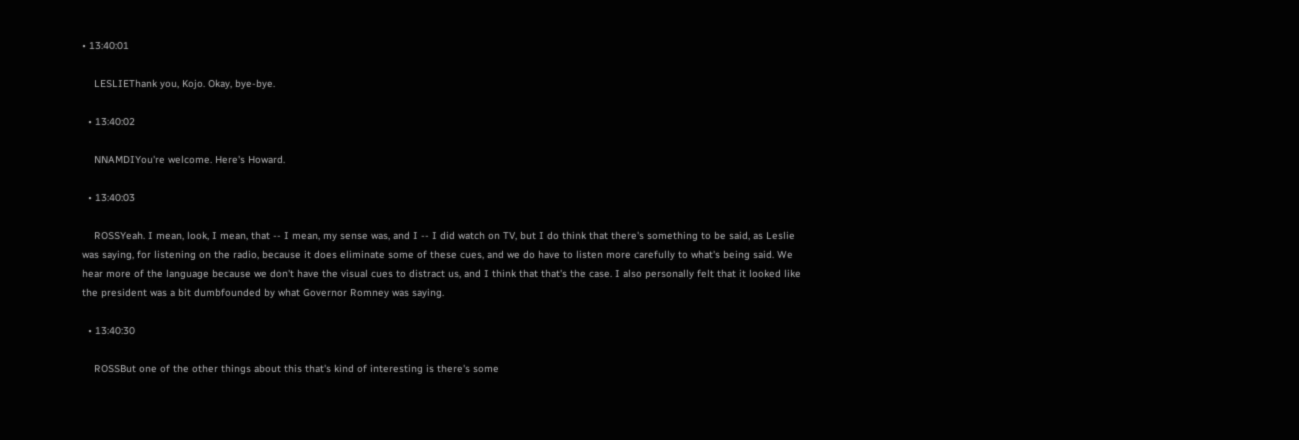• 13:40:01

    LESLIEThank you, Kojo. Okay, bye-bye.

  • 13:40:02

    NNAMDIYou're welcome. Here's Howard.

  • 13:40:03

    ROSSYeah. I mean, look, I mean, that -- I mean, my sense was, and I -- I did watch on TV, but I do think that there's something to be said, as Leslie was saying, for listening on the radio, because it does eliminate some of these cues, and we do have to listen more carefully to what's being said. We hear more of the language because we don't have the visual cues to distract us, and I think that that's the case. I also personally felt that it looked like the president was a bit dumbfounded by what Governor Romney was saying.

  • 13:40:30

    ROSSBut one of the other things about this that's kind of interesting is there's some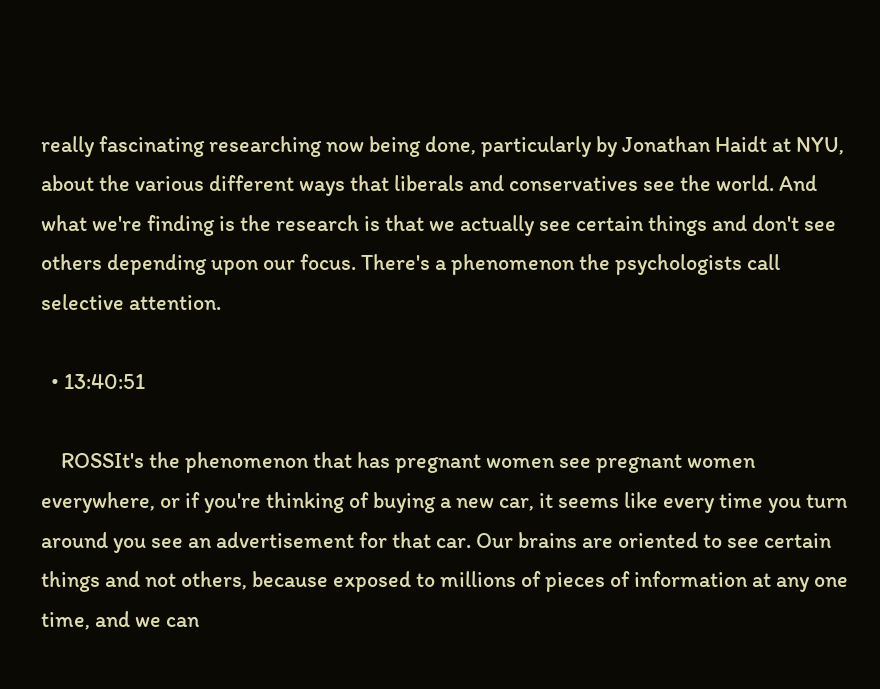really fascinating researching now being done, particularly by Jonathan Haidt at NYU, about the various different ways that liberals and conservatives see the world. And what we're finding is the research is that we actually see certain things and don't see others depending upon our focus. There's a phenomenon the psychologists call selective attention.

  • 13:40:51

    ROSSIt's the phenomenon that has pregnant women see pregnant women everywhere, or if you're thinking of buying a new car, it seems like every time you turn around you see an advertisement for that car. Our brains are oriented to see certain things and not others, because exposed to millions of pieces of information at any one time, and we can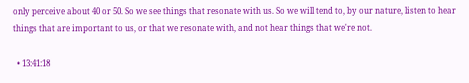only perceive about 40 or 50. So we see things that resonate with us. So we will tend to, by our nature, listen to hear things that are important to us, or that we resonate with, and not hear things that we're not.

  • 13:41:18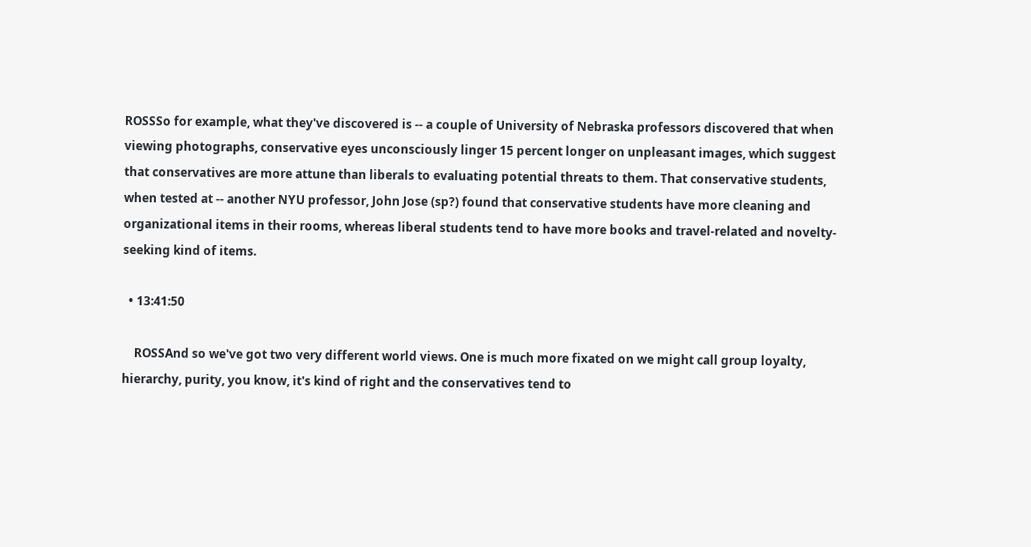ROSSSo for example, what they've discovered is -- a couple of University of Nebraska professors discovered that when viewing photographs, conservative eyes unconsciously linger 15 percent longer on unpleasant images, which suggest that conservatives are more attune than liberals to evaluating potential threats to them. That conservative students, when tested at -- another NYU professor, John Jose (sp?) found that conservative students have more cleaning and organizational items in their rooms, whereas liberal students tend to have more books and travel-related and novelty-seeking kind of items.

  • 13:41:50

    ROSSAnd so we've got two very different world views. One is much more fixated on we might call group loyalty, hierarchy, purity, you know, it's kind of right and the conservatives tend to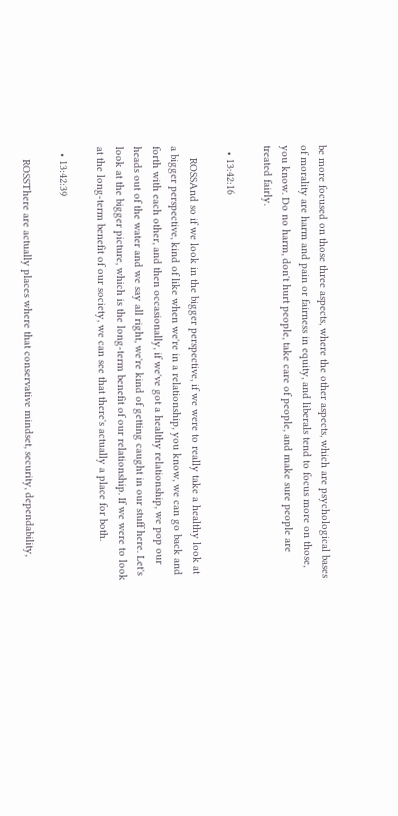be more focused on those three aspects, where the other aspects, which are psychological bases of morality are harm and pain or fairness in equity, and liberals tend to focus more on those, you know. Do no harm, don't hurt people, take care of people, and make sure people are treated fairly.

  • 13:42:16

    ROSSAnd so if we look in the bigger perspective, if we were to really take a healthy look at a bigger perspective, kind of like when we're in a relationship, you know, we can go back and forth with each other, and then occasionally, if we've got a healthy relationship, we pop our heads out of the water and we say all right, we're kind of getting caught in our stuff here. Let's look at the bigger picture, which is the long-term benefit of our relationship. If we were to look at the long-term benefit of our society, we can see that there's actually a place for both.

  • 13:42:39

    ROSSThere are actually places where that conservative mindset, security, dependability,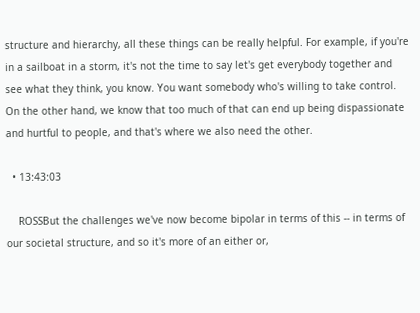structure and hierarchy, all these things can be really helpful. For example, if you're in a sailboat in a storm, it's not the time to say let's get everybody together and see what they think, you know. You want somebody who's willing to take control. On the other hand, we know that too much of that can end up being dispassionate and hurtful to people, and that's where we also need the other.

  • 13:43:03

    ROSSBut the challenges we've now become bipolar in terms of this -- in terms of our societal structure, and so it's more of an either or,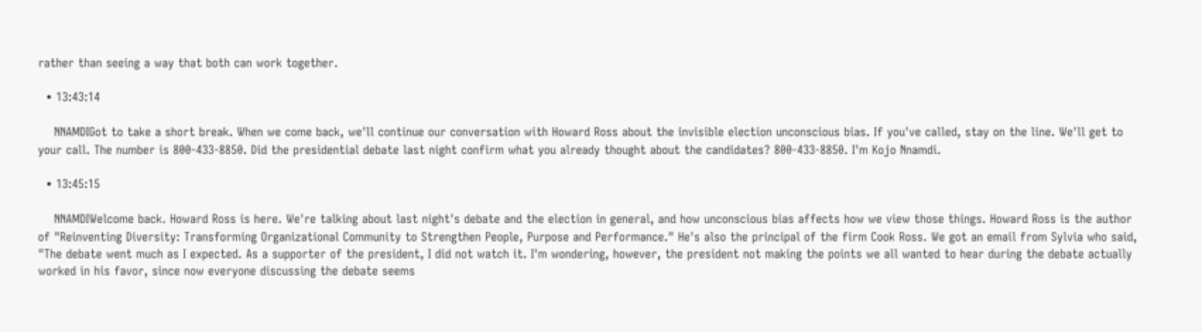rather than seeing a way that both can work together.

  • 13:43:14

    NNAMDIGot to take a short break. When we come back, we'll continue our conversation with Howard Ross about the invisible election unconscious bias. If you've called, stay on the line. We'll get to your call. The number is 800-433-8850. Did the presidential debate last night confirm what you already thought about the candidates? 800-433-8850. I'm Kojo Nnamdi.

  • 13:45:15

    NNAMDIWelcome back. Howard Ross is here. We're talking about last night's debate and the election in general, and how unconscious bias affects how we view those things. Howard Ross is the author of "Reinventing Diversity: Transforming Organizational Community to Strengthen People, Purpose and Performance." He's also the principal of the firm Cook Ross. We got an email from Sylvia who said, "The debate went much as I expected. As a supporter of the president, I did not watch it. I'm wondering, however, the president not making the points we all wanted to hear during the debate actually worked in his favor, since now everyone discussing the debate seems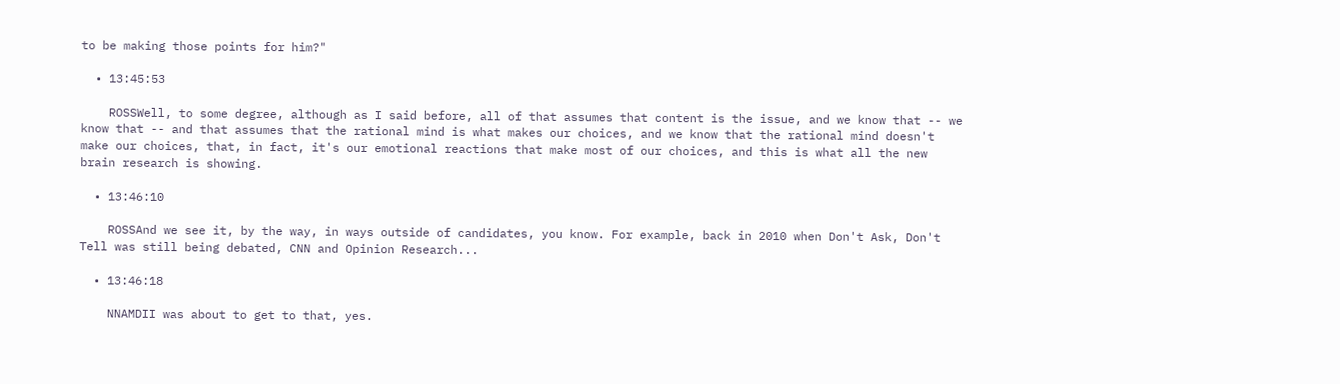to be making those points for him?"

  • 13:45:53

    ROSSWell, to some degree, although as I said before, all of that assumes that content is the issue, and we know that -- we know that -- and that assumes that the rational mind is what makes our choices, and we know that the rational mind doesn't make our choices, that, in fact, it's our emotional reactions that make most of our choices, and this is what all the new brain research is showing.

  • 13:46:10

    ROSSAnd we see it, by the way, in ways outside of candidates, you know. For example, back in 2010 when Don't Ask, Don't Tell was still being debated, CNN and Opinion Research...

  • 13:46:18

    NNAMDII was about to get to that, yes.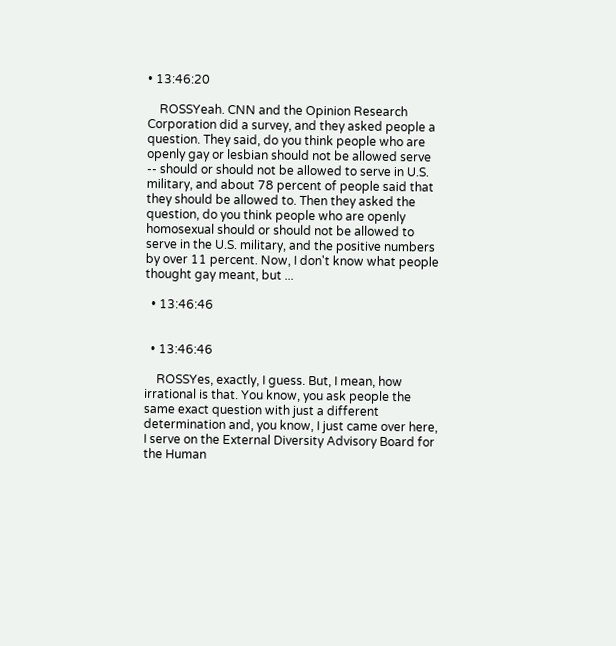• 13:46:20

    ROSSYeah. CNN and the Opinion Research Corporation did a survey, and they asked people a question. They said, do you think people who are openly gay or lesbian should not be allowed serve -- should or should not be allowed to serve in U.S. military, and about 78 percent of people said that they should be allowed to. Then they asked the question, do you think people who are openly homosexual should or should not be allowed to serve in the U.S. military, and the positive numbers by over 11 percent. Now, I don't know what people thought gay meant, but ...

  • 13:46:46


  • 13:46:46

    ROSSYes, exactly, I guess. But, I mean, how irrational is that. You know, you ask people the same exact question with just a different determination and, you know, I just came over here, I serve on the External Diversity Advisory Board for the Human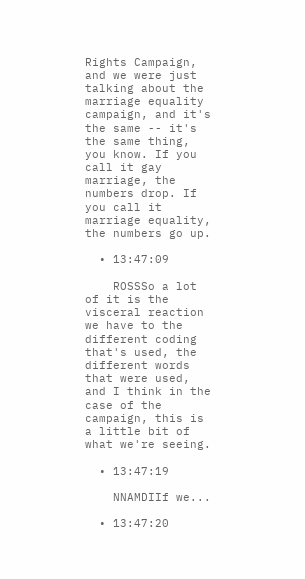Rights Campaign, and we were just talking about the marriage equality campaign, and it's the same -- it's the same thing, you know. If you call it gay marriage, the numbers drop. If you call it marriage equality, the numbers go up.

  • 13:47:09

    ROSSSo a lot of it is the visceral reaction we have to the different coding that's used, the different words that were used, and I think in the case of the campaign, this is a little bit of what we're seeing.

  • 13:47:19

    NNAMDIIf we...

  • 13:47:20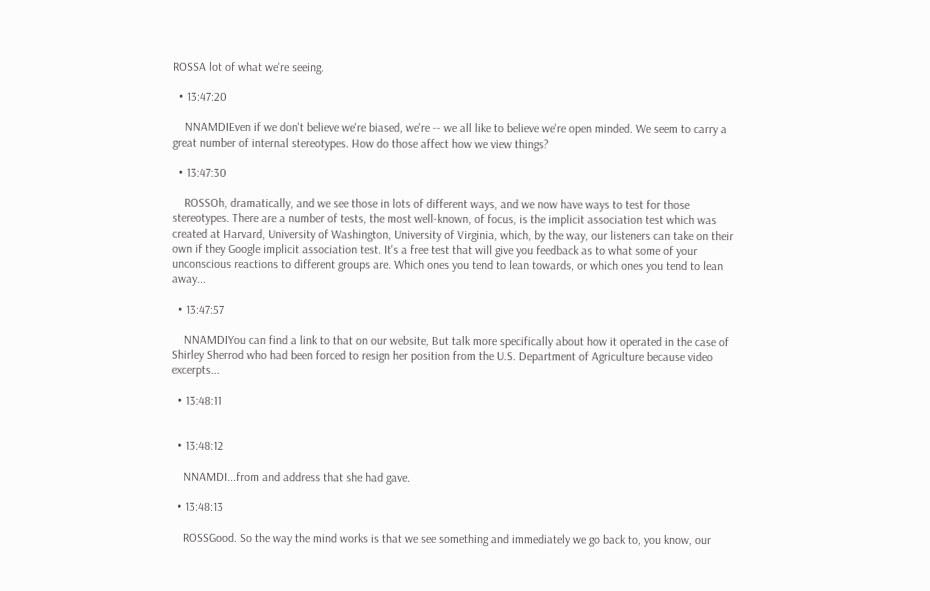ROSSA lot of what we're seeing.

  • 13:47:20

    NNAMDIEven if we don't believe we're biased, we're -- we all like to believe we're open minded. We seem to carry a great number of internal stereotypes. How do those affect how we view things?

  • 13:47:30

    ROSSOh, dramatically, and we see those in lots of different ways, and we now have ways to test for those stereotypes. There are a number of tests, the most well-known, of focus, is the implicit association test which was created at Harvard, University of Washington, University of Virginia, which, by the way, our listeners can take on their own if they Google implicit association test. It's a free test that will give you feedback as to what some of your unconscious reactions to different groups are. Which ones you tend to lean towards, or which ones you tend to lean away...

  • 13:47:57

    NNAMDIYou can find a link to that on our website, But talk more specifically about how it operated in the case of Shirley Sherrod who had been forced to resign her position from the U.S. Department of Agriculture because video excerpts...

  • 13:48:11


  • 13:48:12

    NNAMDI...from and address that she had gave.

  • 13:48:13

    ROSSGood. So the way the mind works is that we see something and immediately we go back to, you know, our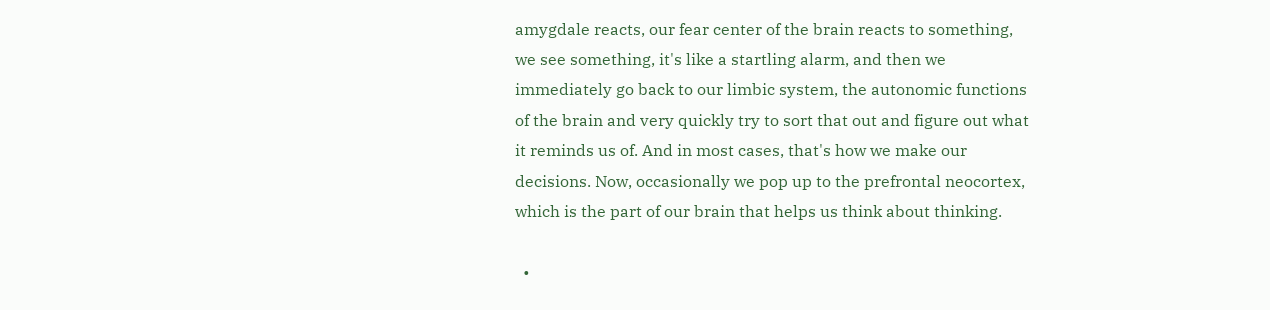amygdale reacts, our fear center of the brain reacts to something, we see something, it's like a startling alarm, and then we immediately go back to our limbic system, the autonomic functions of the brain and very quickly try to sort that out and figure out what it reminds us of. And in most cases, that's how we make our decisions. Now, occasionally we pop up to the prefrontal neocortex, which is the part of our brain that helps us think about thinking.

  •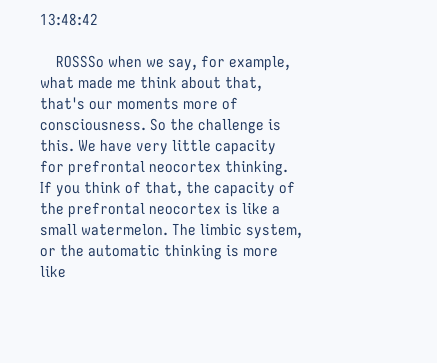13:48:42

    ROSSSo when we say, for example, what made me think about that, that's our moments more of consciousness. So the challenge is this. We have very little capacity for prefrontal neocortex thinking. If you think of that, the capacity of the prefrontal neocortex is like a small watermelon. The limbic system, or the automatic thinking is more like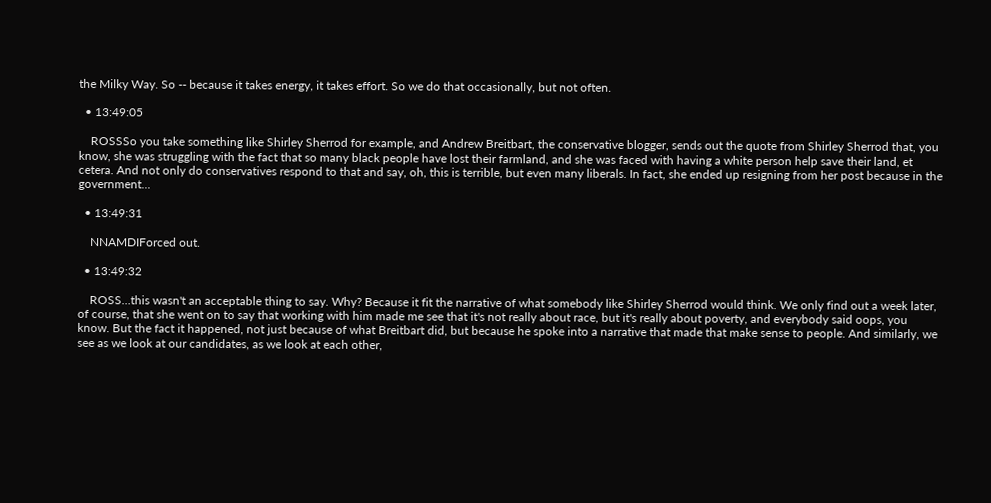the Milky Way. So -- because it takes energy, it takes effort. So we do that occasionally, but not often.

  • 13:49:05

    ROSSSo you take something like Shirley Sherrod for example, and Andrew Breitbart, the conservative blogger, sends out the quote from Shirley Sherrod that, you know, she was struggling with the fact that so many black people have lost their farmland, and she was faced with having a white person help save their land, et cetera. And not only do conservatives respond to that and say, oh, this is terrible, but even many liberals. In fact, she ended up resigning from her post because in the government...

  • 13:49:31

    NNAMDIForced out.

  • 13:49:32

    ROSS…this wasn't an acceptable thing to say. Why? Because it fit the narrative of what somebody like Shirley Sherrod would think. We only find out a week later, of course, that she went on to say that working with him made me see that it's not really about race, but it's really about poverty, and everybody said oops, you know. But the fact it happened, not just because of what Breitbart did, but because he spoke into a narrative that made that make sense to people. And similarly, we see as we look at our candidates, as we look at each other,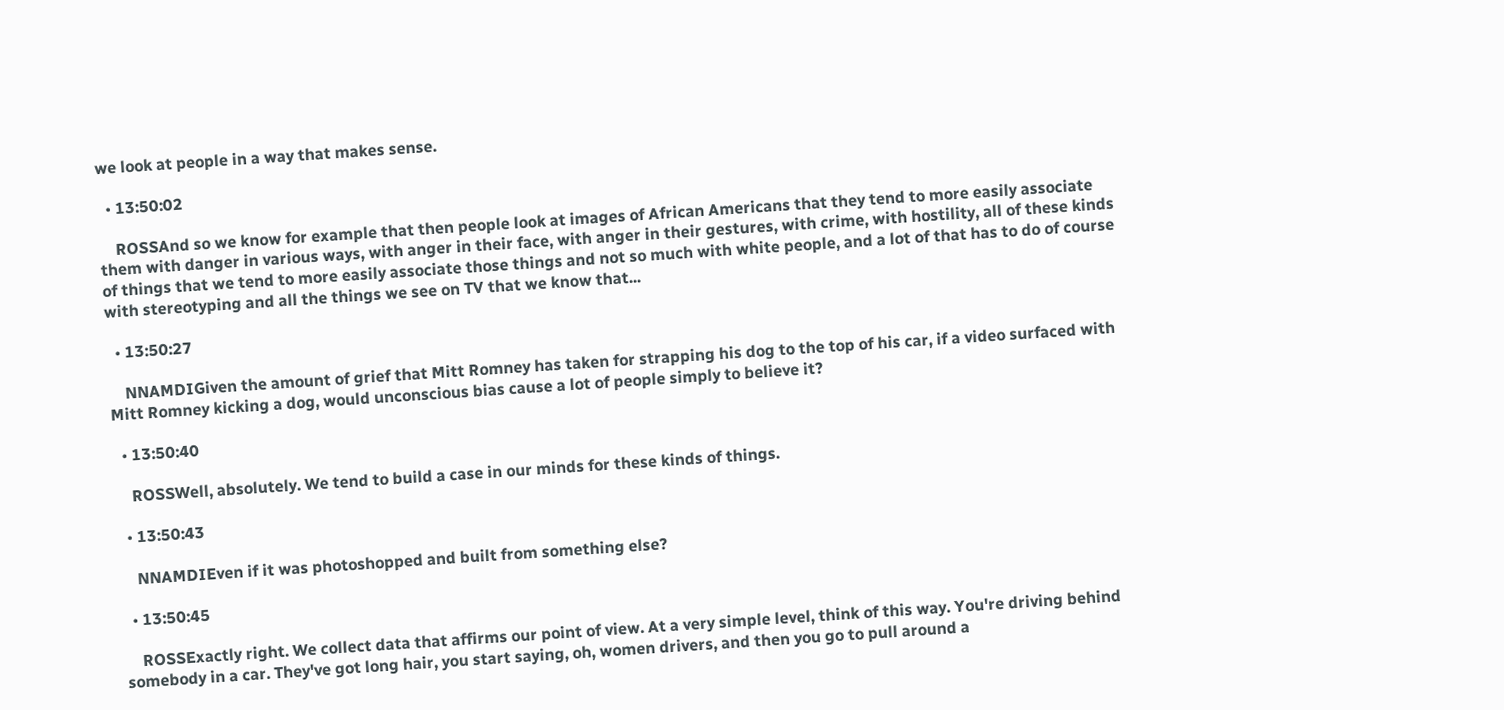we look at people in a way that makes sense.

  • 13:50:02

    ROSSAnd so we know for example that then people look at images of African Americans that they tend to more easily associate them with danger in various ways, with anger in their face, with anger in their gestures, with crime, with hostility, all of these kinds of things that we tend to more easily associate those things and not so much with white people, and a lot of that has to do of course with stereotyping and all the things we see on TV that we know that...

  • 13:50:27

    NNAMDIGiven the amount of grief that Mitt Romney has taken for strapping his dog to the top of his car, if a video surfaced with Mitt Romney kicking a dog, would unconscious bias cause a lot of people simply to believe it?

  • 13:50:40

    ROSSWell, absolutely. We tend to build a case in our minds for these kinds of things.

  • 13:50:43

    NNAMDIEven if it was photoshopped and built from something else?

  • 13:50:45

    ROSSExactly right. We collect data that affirms our point of view. At a very simple level, think of this way. You're driving behind somebody in a car. They've got long hair, you start saying, oh, women drivers, and then you go to pull around a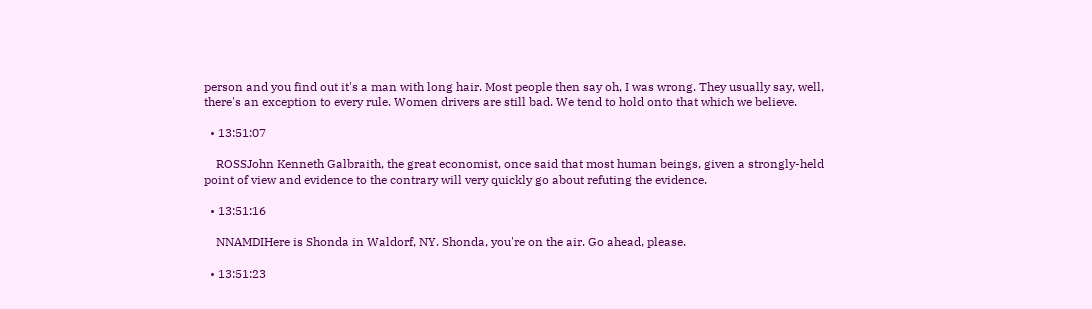person and you find out it's a man with long hair. Most people then say oh, I was wrong. They usually say, well, there's an exception to every rule. Women drivers are still bad. We tend to hold onto that which we believe.

  • 13:51:07

    ROSSJohn Kenneth Galbraith, the great economist, once said that most human beings, given a strongly-held point of view and evidence to the contrary will very quickly go about refuting the evidence.

  • 13:51:16

    NNAMDIHere is Shonda in Waldorf, NY. Shonda, you're on the air. Go ahead, please.

  • 13:51:23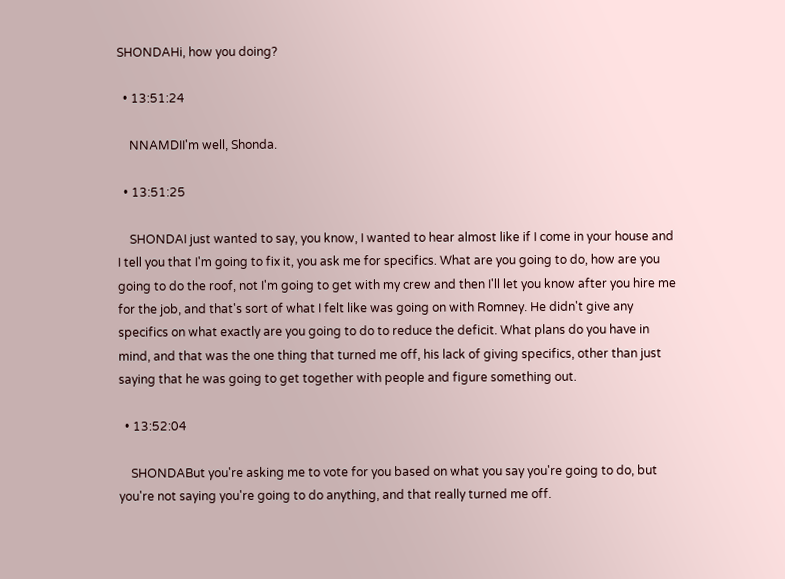SHONDAHi, how you doing?

  • 13:51:24

    NNAMDII'm well, Shonda.

  • 13:51:25

    SHONDAI just wanted to say, you know, I wanted to hear almost like if I come in your house and I tell you that I'm going to fix it, you ask me for specifics. What are you going to do, how are you going to do the roof, not I'm going to get with my crew and then I'll let you know after you hire me for the job, and that's sort of what I felt like was going on with Romney. He didn't give any specifics on what exactly are you going to do to reduce the deficit. What plans do you have in mind, and that was the one thing that turned me off, his lack of giving specifics, other than just saying that he was going to get together with people and figure something out.

  • 13:52:04

    SHONDABut you're asking me to vote for you based on what you say you're going to do, but you're not saying you're going to do anything, and that really turned me off.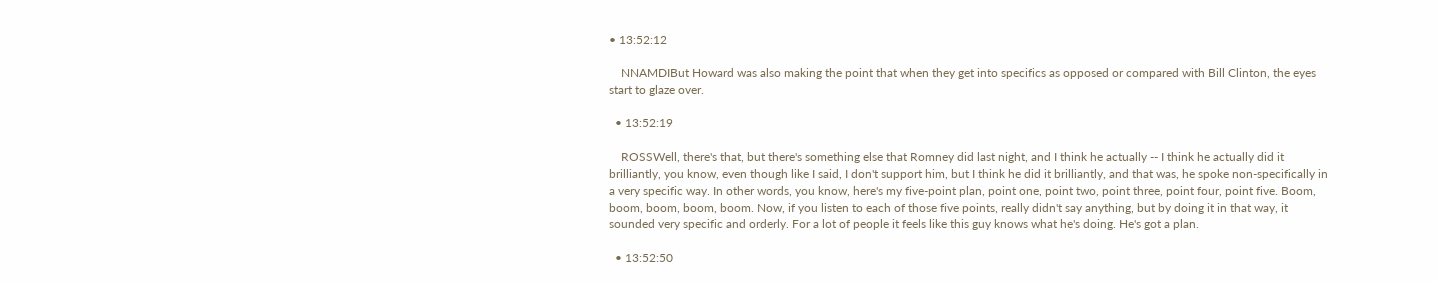• 13:52:12

    NNAMDIBut Howard was also making the point that when they get into specifics as opposed or compared with Bill Clinton, the eyes start to glaze over.

  • 13:52:19

    ROSSWell, there's that, but there's something else that Romney did last night, and I think he actually -- I think he actually did it brilliantly, you know, even though like I said, I don't support him, but I think he did it brilliantly, and that was, he spoke non-specifically in a very specific way. In other words, you know, here's my five-point plan, point one, point two, point three, point four, point five. Boom, boom, boom, boom, boom. Now, if you listen to each of those five points, really didn't say anything, but by doing it in that way, it sounded very specific and orderly. For a lot of people it feels like this guy knows what he's doing. He's got a plan.

  • 13:52:50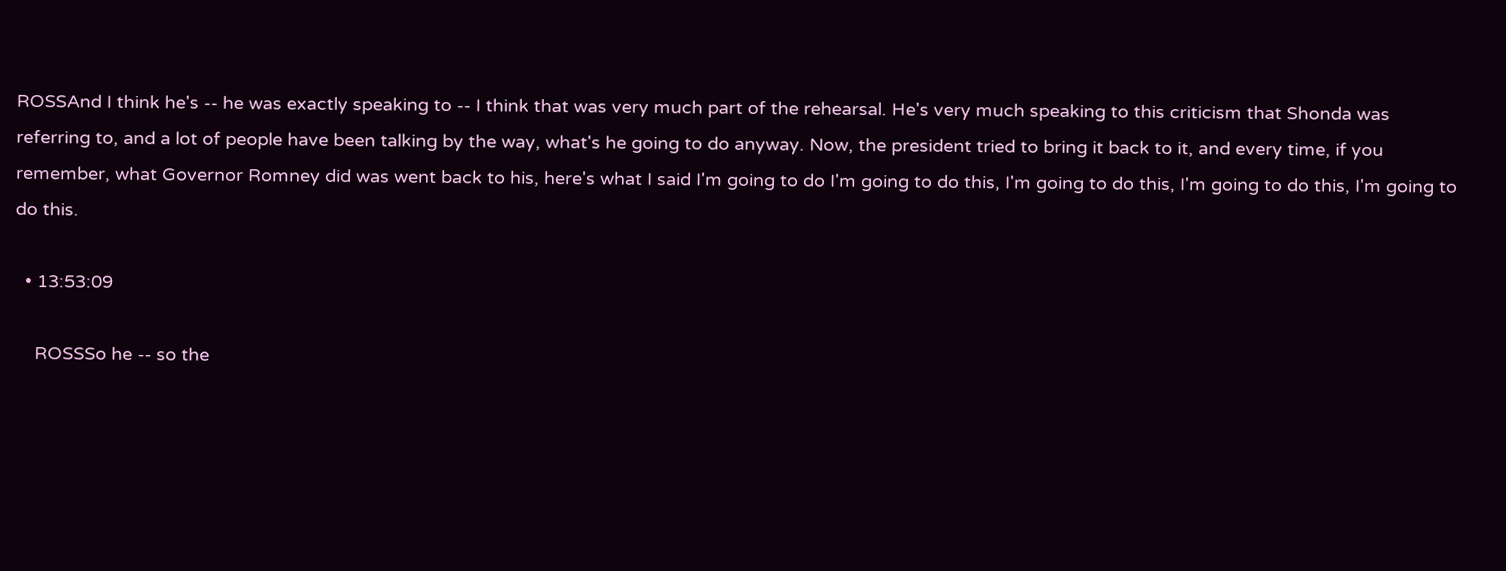ROSSAnd I think he's -- he was exactly speaking to -- I think that was very much part of the rehearsal. He's very much speaking to this criticism that Shonda was referring to, and a lot of people have been talking by the way, what's he going to do anyway. Now, the president tried to bring it back to it, and every time, if you remember, what Governor Romney did was went back to his, here's what I said I'm going to do I'm going to do this, I'm going to do this, I'm going to do this, I'm going to do this.

  • 13:53:09

    ROSSSo he -- so the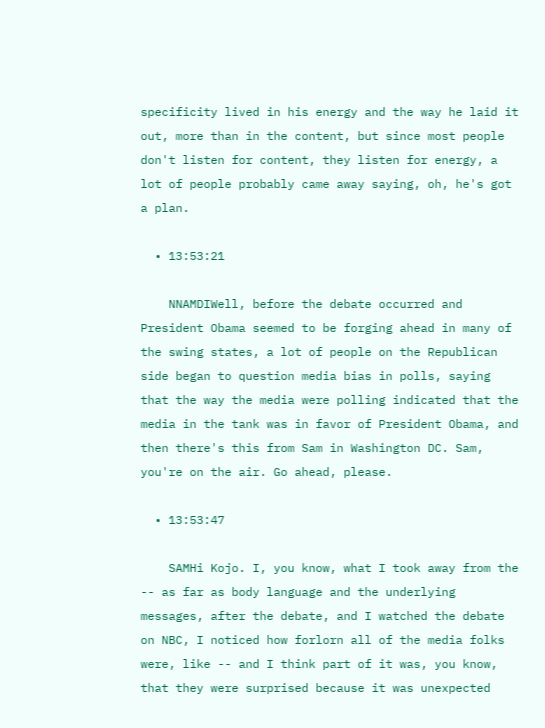specificity lived in his energy and the way he laid it out, more than in the content, but since most people don't listen for content, they listen for energy, a lot of people probably came away saying, oh, he's got a plan.

  • 13:53:21

    NNAMDIWell, before the debate occurred and President Obama seemed to be forging ahead in many of the swing states, a lot of people on the Republican side began to question media bias in polls, saying that the way the media were polling indicated that the media in the tank was in favor of President Obama, and then there's this from Sam in Washington DC. Sam, you're on the air. Go ahead, please.

  • 13:53:47

    SAMHi Kojo. I, you know, what I took away from the -- as far as body language and the underlying messages, after the debate, and I watched the debate on NBC, I noticed how forlorn all of the media folks were, like -- and I think part of it was, you know, that they were surprised because it was unexpected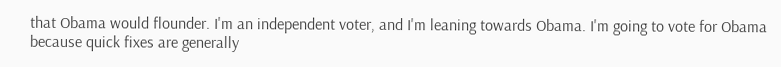that Obama would flounder. I'm an independent voter, and I'm leaning towards Obama. I'm going to vote for Obama because quick fixes are generally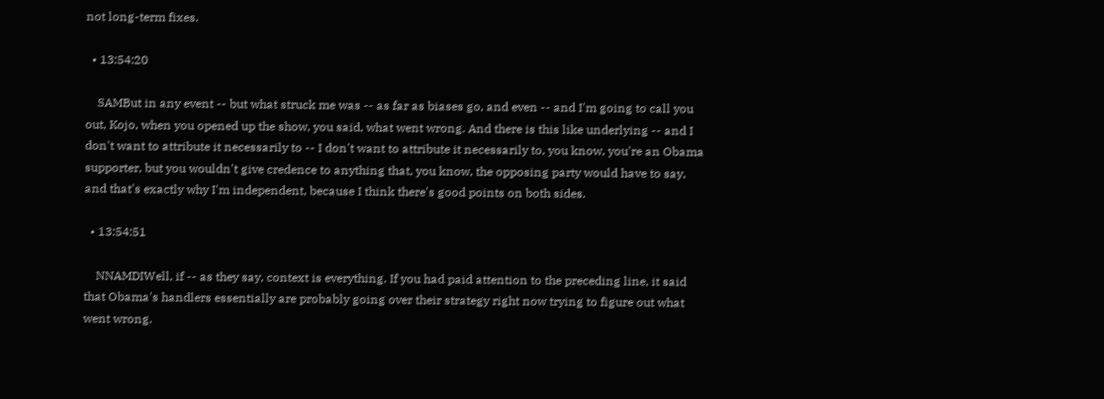not long-term fixes.

  • 13:54:20

    SAMBut in any event -- but what struck me was -- as far as biases go, and even -- and I'm going to call you out, Kojo, when you opened up the show, you said, what went wrong. And there is this like underlying -- and I don't want to attribute it necessarily to -- I don't want to attribute it necessarily to, you know, you're an Obama supporter, but you wouldn't give credence to anything that, you know, the opposing party would have to say, and that's exactly why I'm independent, because I think there's good points on both sides.

  • 13:54:51

    NNAMDIWell, if -- as they say, context is everything. If you had paid attention to the preceding line, it said that Obama's handlers essentially are probably going over their strategy right now trying to figure out what went wrong.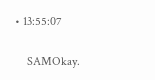• 13:55:07

    SAMOkay.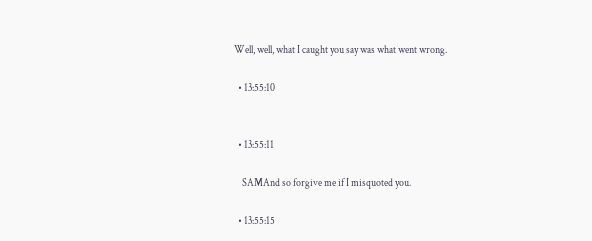Well, well, what I caught you say was what went wrong.

  • 13:55:10


  • 13:55:11

    SAMAnd so forgive me if I misquoted you.

  • 13:55:15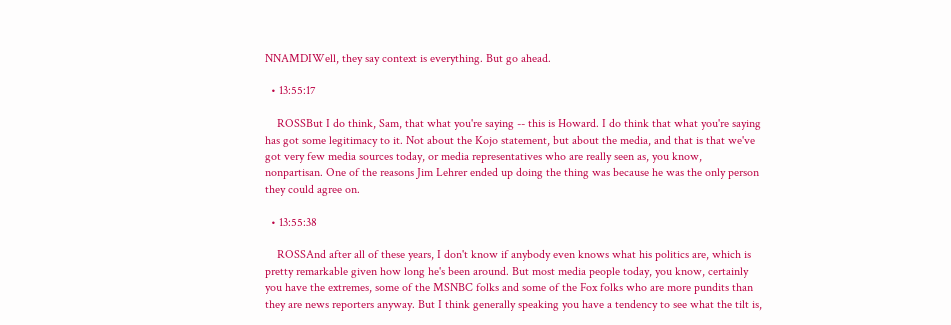NNAMDIWell, they say context is everything. But go ahead.

  • 13:55:17

    ROSSBut I do think, Sam, that what you're saying -- this is Howard. I do think that what you're saying has got some legitimacy to it. Not about the Kojo statement, but about the media, and that is that we've got very few media sources today, or media representatives who are really seen as, you know, nonpartisan. One of the reasons Jim Lehrer ended up doing the thing was because he was the only person they could agree on.

  • 13:55:38

    ROSSAnd after all of these years, I don't know if anybody even knows what his politics are, which is pretty remarkable given how long he's been around. But most media people today, you know, certainly you have the extremes, some of the MSNBC folks and some of the Fox folks who are more pundits than they are news reporters anyway. But I think generally speaking you have a tendency to see what the tilt is,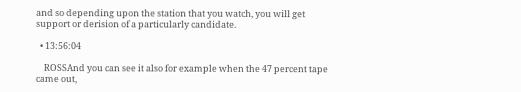and so depending upon the station that you watch, you will get support or derision of a particularly candidate.

  • 13:56:04

    ROSSAnd you can see it also for example when the 47 percent tape came out,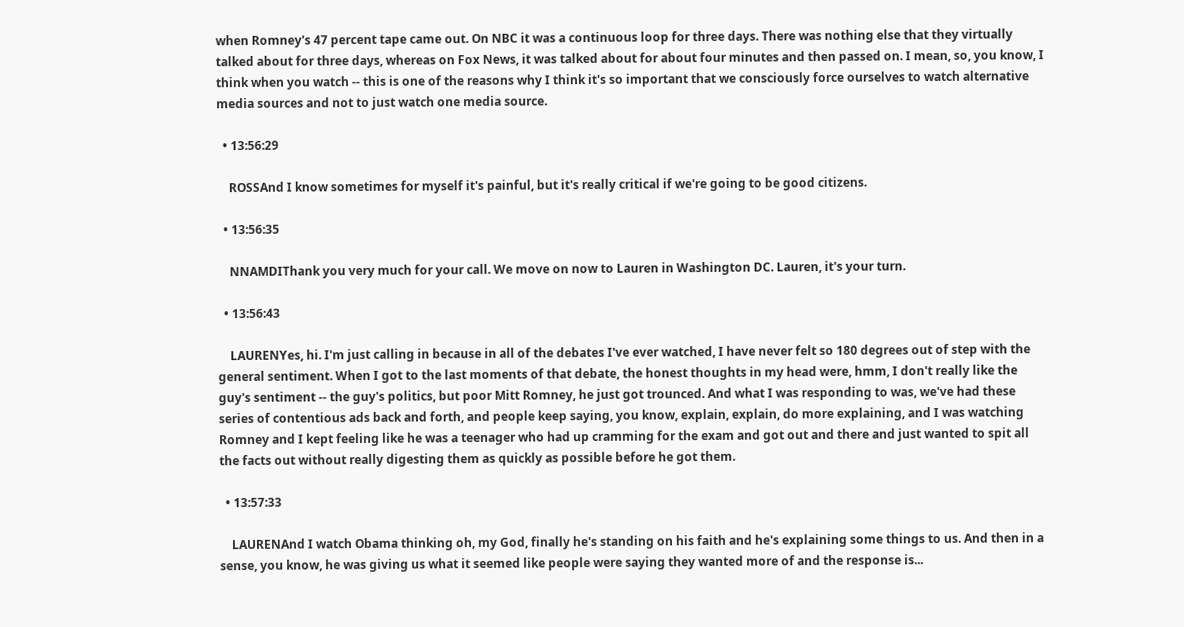when Romney's 47 percent tape came out. On NBC it was a continuous loop for three days. There was nothing else that they virtually talked about for three days, whereas on Fox News, it was talked about for about four minutes and then passed on. I mean, so, you know, I think when you watch -- this is one of the reasons why I think it's so important that we consciously force ourselves to watch alternative media sources and not to just watch one media source.

  • 13:56:29

    ROSSAnd I know sometimes for myself it's painful, but it's really critical if we're going to be good citizens.

  • 13:56:35

    NNAMDIThank you very much for your call. We move on now to Lauren in Washington DC. Lauren, it's your turn.

  • 13:56:43

    LAURENYes, hi. I'm just calling in because in all of the debates I've ever watched, I have never felt so 180 degrees out of step with the general sentiment. When I got to the last moments of that debate, the honest thoughts in my head were, hmm, I don't really like the guy's sentiment -- the guy's politics, but poor Mitt Romney, he just got trounced. And what I was responding to was, we've had these series of contentious ads back and forth, and people keep saying, you know, explain, explain, do more explaining, and I was watching Romney and I kept feeling like he was a teenager who had up cramming for the exam and got out and there and just wanted to spit all the facts out without really digesting them as quickly as possible before he got them.

  • 13:57:33

    LAURENAnd I watch Obama thinking oh, my God, finally he's standing on his faith and he's explaining some things to us. And then in a sense, you know, he was giving us what it seemed like people were saying they wanted more of and the response is...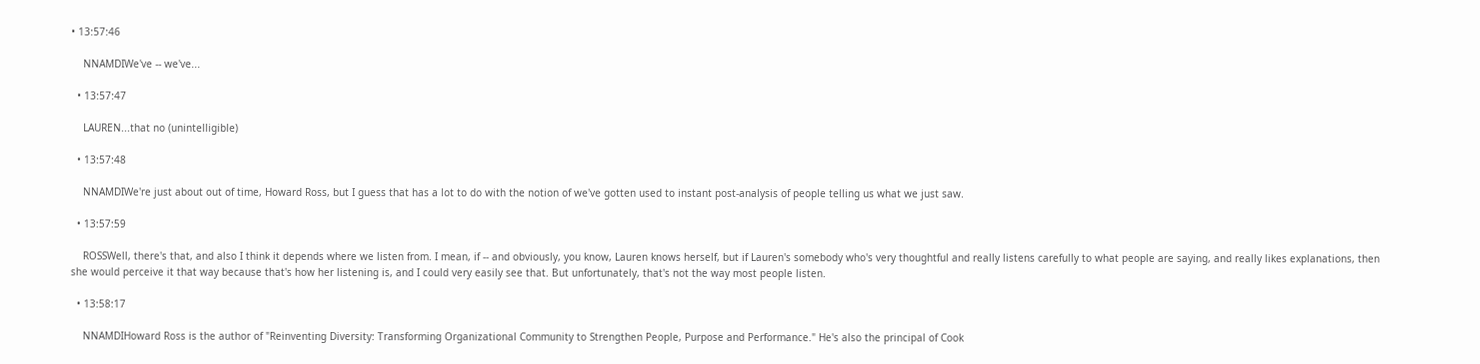• 13:57:46

    NNAMDIWe've -- we've...

  • 13:57:47

    LAUREN...that no (unintelligible)

  • 13:57:48

    NNAMDIWe're just about out of time, Howard Ross, but I guess that has a lot to do with the notion of we've gotten used to instant post-analysis of people telling us what we just saw.

  • 13:57:59

    ROSSWell, there's that, and also I think it depends where we listen from. I mean, if -- and obviously, you know, Lauren knows herself, but if Lauren's somebody who's very thoughtful and really listens carefully to what people are saying, and really likes explanations, then she would perceive it that way because that's how her listening is, and I could very easily see that. But unfortunately, that's not the way most people listen.

  • 13:58:17

    NNAMDIHoward Ross is the author of "Reinventing Diversity: Transforming Organizational Community to Strengthen People, Purpose and Performance." He's also the principal of Cook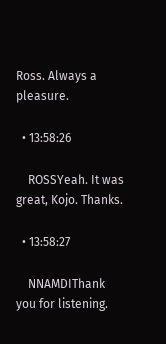Ross. Always a pleasure.

  • 13:58:26

    ROSSYeah. It was great, Kojo. Thanks.

  • 13:58:27

    NNAMDIThank you for listening.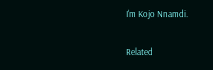I'm Kojo Nnamdi.

Related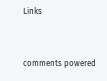Links


comments powered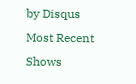by Disqus
Most Recent Shows